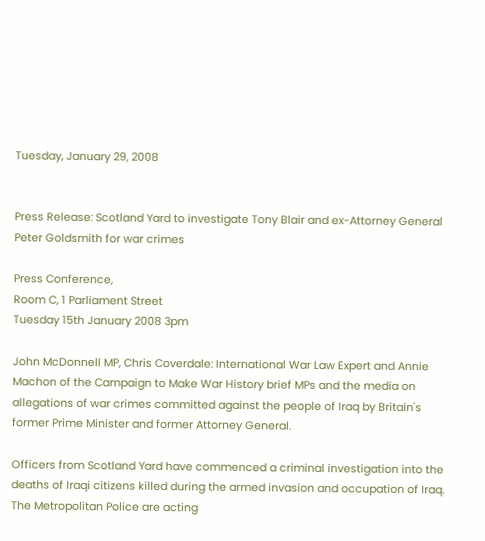Tuesday, January 29, 2008


Press Release: Scotland Yard to investigate Tony Blair and ex-Attorney General Peter Goldsmith for war crimes

Press Conference,
Room C, 1 Parliament Street
Tuesday 15th January 2008 3pm

John McDonnell MP, Chris Coverdale: International War Law Expert and Annie Machon of the Campaign to Make War History brief MPs and the media on allegations of war crimes committed against the people of Iraq by Britain's former Prime Minister and former Attorney General.

Officers from Scotland Yard have commenced a criminal investigation into the deaths of Iraqi citizens killed during the armed invasion and occupation of Iraq. The Metropolitan Police are acting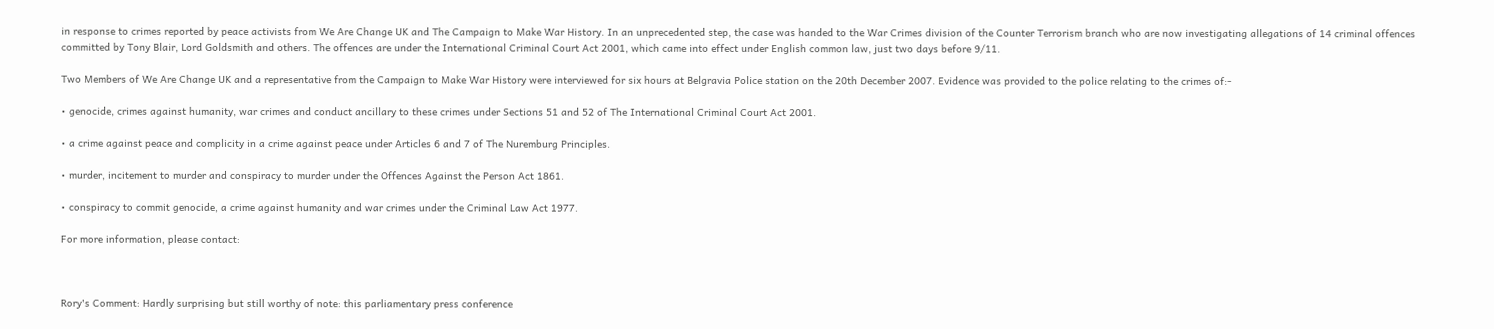in response to crimes reported by peace activists from We Are Change UK and The Campaign to Make War History. In an unprecedented step, the case was handed to the War Crimes division of the Counter Terrorism branch who are now investigating allegations of 14 criminal offences committed by Tony Blair, Lord Goldsmith and others. The offences are under the International Criminal Court Act 2001, which came into effect under English common law, just two days before 9/11.

Two Members of We Are Change UK and a representative from the Campaign to Make War History were interviewed for six hours at Belgravia Police station on the 20th December 2007. Evidence was provided to the police relating to the crimes of:-

• genocide, crimes against humanity, war crimes and conduct ancillary to these crimes under Sections 51 and 52 of The International Criminal Court Act 2001.

• a crime against peace and complicity in a crime against peace under Articles 6 and 7 of The Nuremburg Principles.

• murder, incitement to murder and conspiracy to murder under the Offences Against the Person Act 1861.

• conspiracy to commit genocide, a crime against humanity and war crimes under the Criminal Law Act 1977.

For more information, please contact:



Rory's Comment: Hardly surprising but still worthy of note: this parliamentary press conference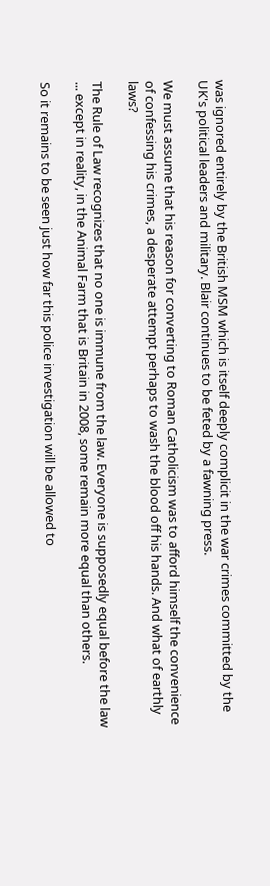was ignored entirely by the British MSM which is itself deeply complicit in the war crimes committed by the UK's political leaders and military. Blair continues to be feted by a fawning press.

We must assume that his reason for converting to Roman Catholicism was to afford himself the convenience of confessing his crimes, a desperate attempt perhaps to wash the blood off his hands. And what of earthly laws?

The Rule of Law recognizes that no one is immune from the law. Everyone is supposedly equal before the law ... except in reality, in the Animal Farm that is Britain in 2008, some remain more equal than others.

So it remains to be seen just how far this police investigation will be allowed to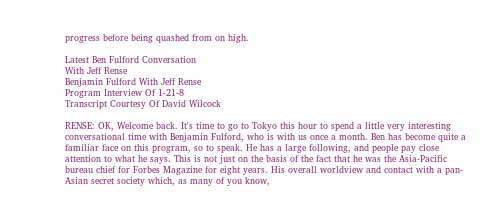progress before being quashed from on high.

Latest Ben Fulford Conversation
With Jeff Rense
Benjamin Fulford With Jeff Rense
Program Interview Of 1-21-8
Transcript Courtesy Of David Wilcock

RENSE: OK, Welcome back. It's time to go to Tokyo this hour to spend a little very interesting conversational time with Benjamin Fulford, who is with us once a month. Ben has become quite a familiar face on this program, so to speak. He has a large following, and people pay close attention to what he says. This is not just on the basis of the fact that he was the Asia-Pacific bureau chief for Forbes Magazine for eight years. His overall worldview and contact with a pan-Asian secret society which, as many of you know,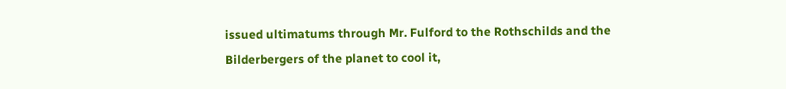issued ultimatums through Mr. Fulford to the Rothschilds and the Bilderbergers of the planet to cool it,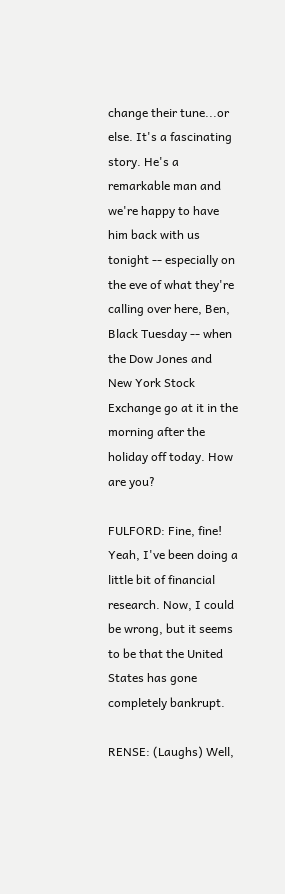change their tune...or else. It's a fascinating story. He's a remarkable man and we're happy to have him back with us tonight -- especially on the eve of what they're calling over here, Ben, Black Tuesday -- when the Dow Jones and New York Stock Exchange go at it in the morning after the holiday off today. How are you?

FULFORD: Fine, fine! Yeah, I've been doing a little bit of financial research. Now, I could be wrong, but it seems to be that the United States has gone completely bankrupt.

RENSE: (Laughs) Well,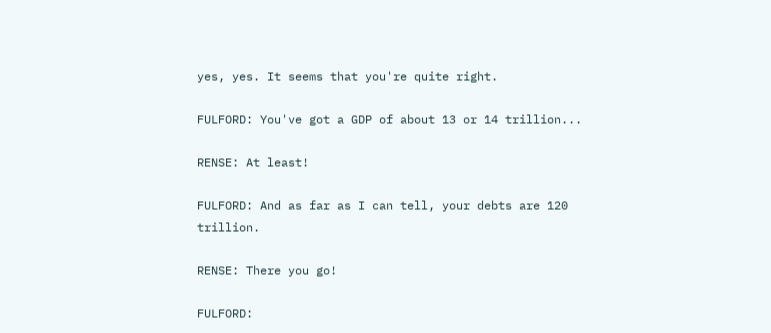yes, yes. It seems that you're quite right.

FULFORD: You've got a GDP of about 13 or 14 trillion...

RENSE: At least!

FULFORD: And as far as I can tell, your debts are 120 trillion.

RENSE: There you go!

FULFORD: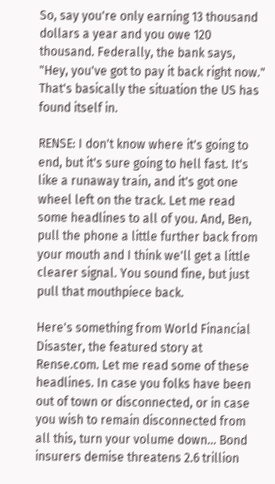So, say you're only earning 13 thousand dollars a year and you owe 120 thousand. Federally, the bank says, "Hey, you've got to pay it back right now." That's basically the situation the US has found itself in.

RENSE: I don't know where it's going to end, but it's sure going to hell fast. It's like a runaway train, and it's got one wheel left on the track. Let me read some headlines to all of you. And, Ben, pull the phone a little further back from your mouth and I think we'll get a little clearer signal. You sound fine, but just pull that mouthpiece back.

Here's something from World Financial Disaster, the featured story at Rense.com. Let me read some of these headlines. In case you folks have been out of town or disconnected, or in case you wish to remain disconnected from all this, turn your volume down... Bond insurers demise threatens 2.6 trillion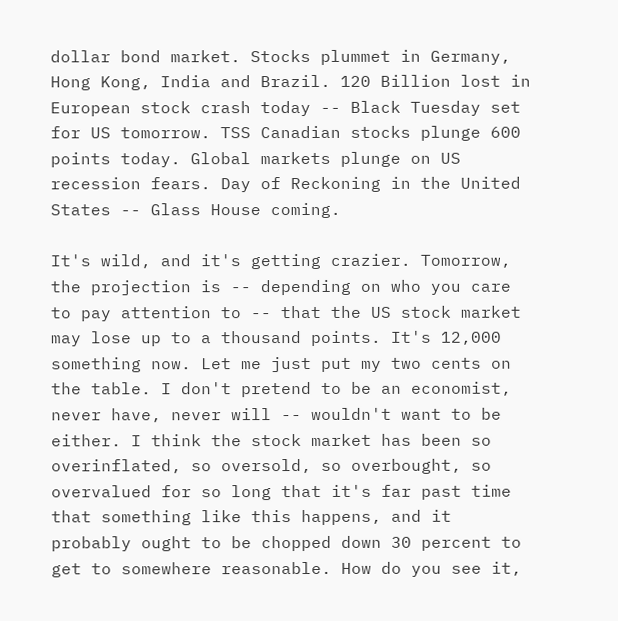dollar bond market. Stocks plummet in Germany, Hong Kong, India and Brazil. 120 Billion lost in European stock crash today -- Black Tuesday set for US tomorrow. TSS Canadian stocks plunge 600 points today. Global markets plunge on US recession fears. Day of Reckoning in the United States -- Glass House coming.

It's wild, and it's getting crazier. Tomorrow, the projection is -- depending on who you care to pay attention to -- that the US stock market may lose up to a thousand points. It's 12,000 something now. Let me just put my two cents on the table. I don't pretend to be an economist, never have, never will -- wouldn't want to be either. I think the stock market has been so overinflated, so oversold, so overbought, so overvalued for so long that it's far past time that something like this happens, and it probably ought to be chopped down 30 percent to get to somewhere reasonable. How do you see it,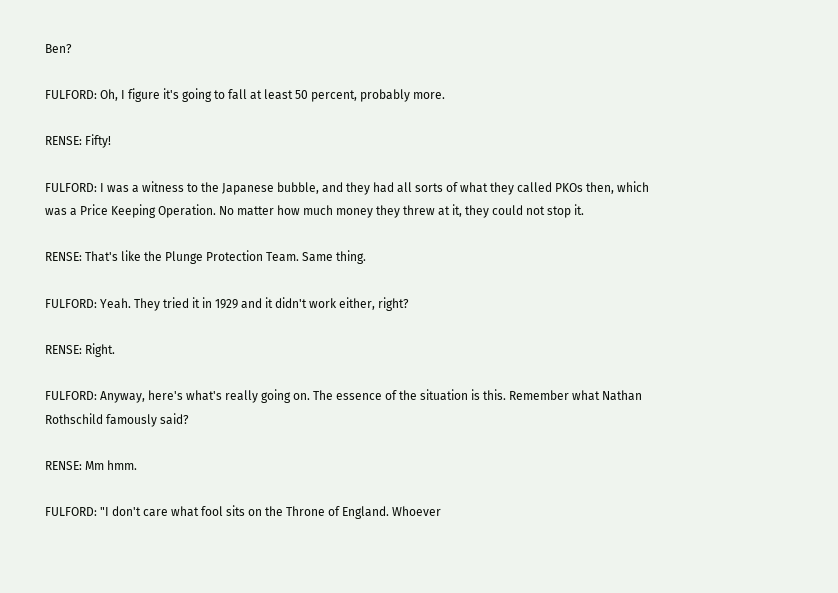Ben?

FULFORD: Oh, I figure it's going to fall at least 50 percent, probably more.

RENSE: Fifty!

FULFORD: I was a witness to the Japanese bubble, and they had all sorts of what they called PKOs then, which was a Price Keeping Operation. No matter how much money they threw at it, they could not stop it.

RENSE: That's like the Plunge Protection Team. Same thing.

FULFORD: Yeah. They tried it in 1929 and it didn't work either, right?

RENSE: Right.

FULFORD: Anyway, here's what's really going on. The essence of the situation is this. Remember what Nathan Rothschild famously said?

RENSE: Mm hmm.

FULFORD: "I don't care what fool sits on the Throne of England. Whoever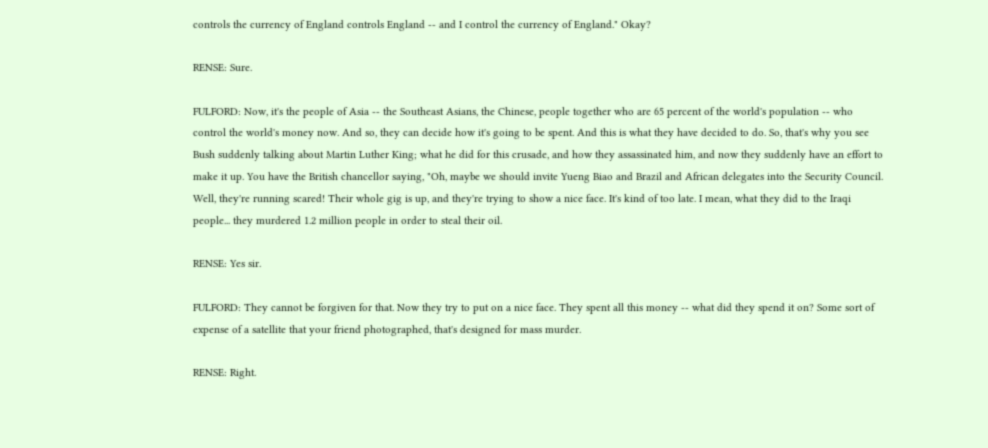controls the currency of England controls England -- and I control the currency of England." Okay?

RENSE: Sure.

FULFORD: Now, it's the people of Asia -- the Southeast Asians, the Chinese, people together who are 65 percent of the world's population -- who control the world's money now. And so, they can decide how it's going to be spent. And this is what they have decided to do. So, that's why you see Bush suddenly talking about Martin Luther King; what he did for this crusade, and how they assassinated him, and now they suddenly have an effort to make it up. You have the British chancellor saying, "Oh, maybe we should invite Yueng Biao and Brazil and African delegates into the Security Council. Well, they're running scared! Their whole gig is up, and they're trying to show a nice face. It's kind of too late. I mean, what they did to the Iraqi people... they murdered 1.2 million people in order to steal their oil.

RENSE: Yes sir.

FULFORD: They cannot be forgiven for that. Now they try to put on a nice face. They spent all this money -- what did they spend it on? Some sort of expense of a satellite that your friend photographed, that's designed for mass murder.

RENSE: Right.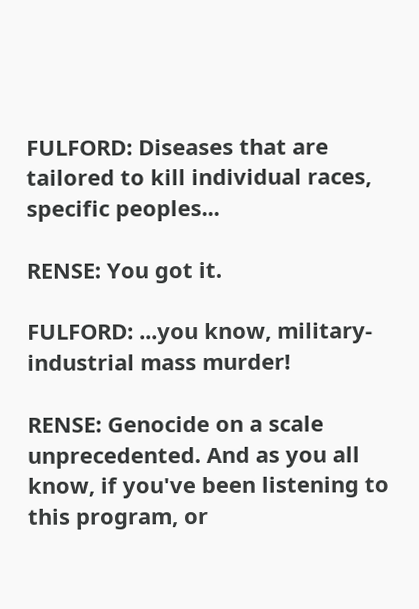FULFORD: Diseases that are tailored to kill individual races, specific peoples...

RENSE: You got it.

FULFORD: ...you know, military-industrial mass murder!

RENSE: Genocide on a scale unprecedented. And as you all know, if you've been listening to this program, or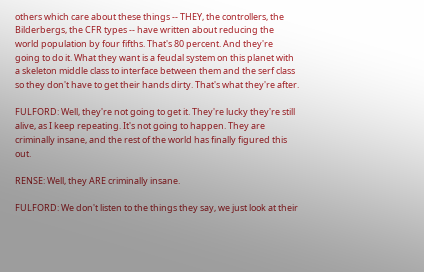others which care about these things -- THEY, the controllers, the Bilderbergs, the CFR types -- have written about reducing the world population by four fifths. That's 80 percent. And they're going to do it. What they want is a feudal system on this planet with a skeleton middle class to interface between them and the serf class so they don't have to get their hands dirty. That's what they're after.

FULFORD: Well, they're not going to get it. They're lucky they're still alive, as I keep repeating. It's not going to happen. They are criminally insane, and the rest of the world has finally figured this out.

RENSE: Well, they ARE criminally insane.

FULFORD: We don't listen to the things they say, we just look at their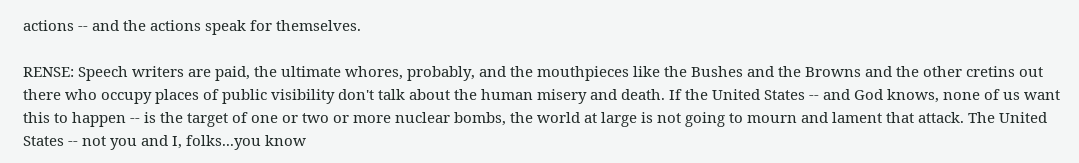actions -- and the actions speak for themselves.

RENSE: Speech writers are paid, the ultimate whores, probably, and the mouthpieces like the Bushes and the Browns and the other cretins out there who occupy places of public visibility don't talk about the human misery and death. If the United States -- and God knows, none of us want this to happen -- is the target of one or two or more nuclear bombs, the world at large is not going to mourn and lament that attack. The United States -- not you and I, folks...you know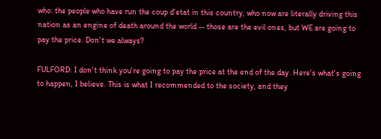who: the people who have run the coup d'etat in this country, who now are literally driving this nation as an engine of death around the world -- those are the evil ones, but WE are going to pay the price. Don't we always?

FULFORD: I don't think you're going to pay the price at the end of the day. Here's what's going to happen, I believe. This is what I recommended to the society, and they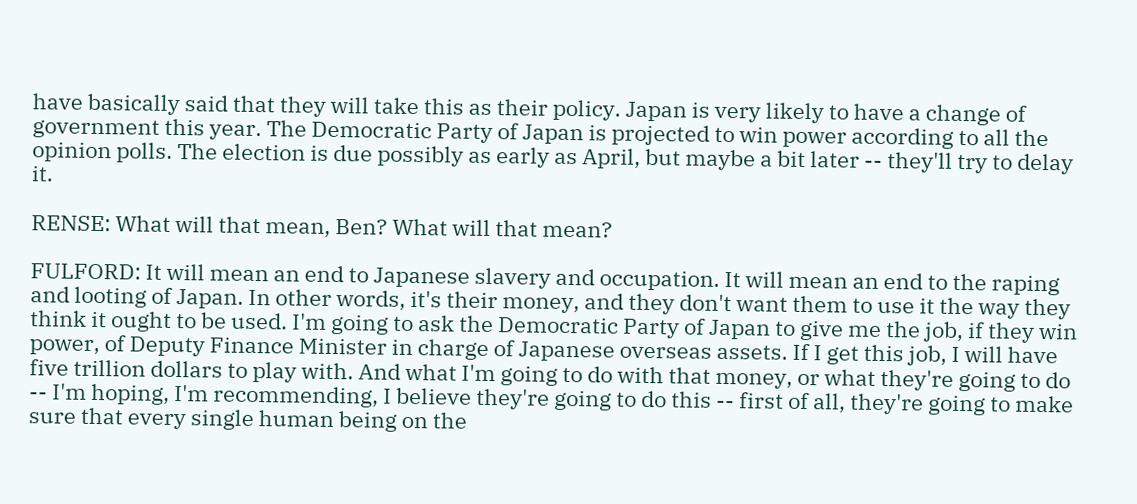have basically said that they will take this as their policy. Japan is very likely to have a change of government this year. The Democratic Party of Japan is projected to win power according to all the opinion polls. The election is due possibly as early as April, but maybe a bit later -- they'll try to delay it.

RENSE: What will that mean, Ben? What will that mean?

FULFORD: It will mean an end to Japanese slavery and occupation. It will mean an end to the raping and looting of Japan. In other words, it's their money, and they don't want them to use it the way they think it ought to be used. I'm going to ask the Democratic Party of Japan to give me the job, if they win power, of Deputy Finance Minister in charge of Japanese overseas assets. If I get this job, I will have five trillion dollars to play with. And what I'm going to do with that money, or what they're going to do -- I'm hoping, I'm recommending, I believe they're going to do this -- first of all, they're going to make sure that every single human being on the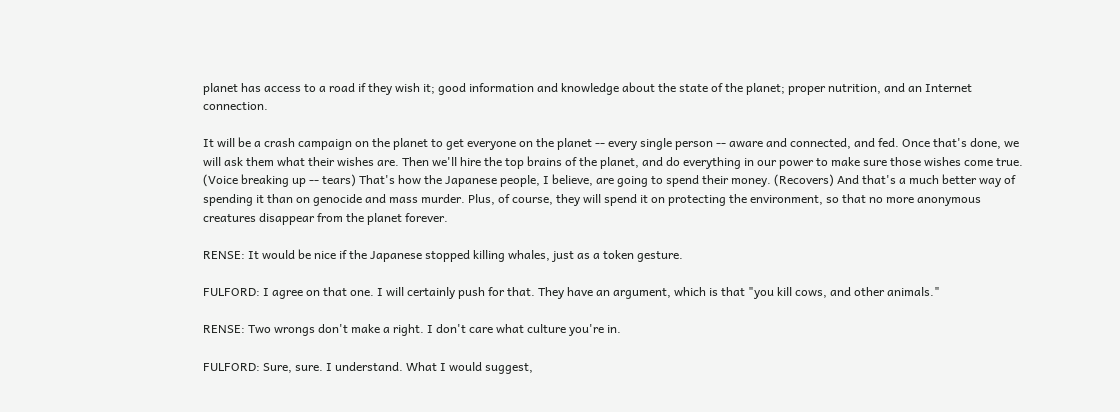planet has access to a road if they wish it; good information and knowledge about the state of the planet; proper nutrition, and an Internet connection.

It will be a crash campaign on the planet to get everyone on the planet -- every single person -- aware and connected, and fed. Once that's done, we will ask them what their wishes are. Then we'll hire the top brains of the planet, and do everything in our power to make sure those wishes come true. (Voice breaking up -- tears) That's how the Japanese people, I believe, are going to spend their money. (Recovers) And that's a much better way of spending it than on genocide and mass murder. Plus, of course, they will spend it on protecting the environment, so that no more anonymous creatures disappear from the planet forever.

RENSE: It would be nice if the Japanese stopped killing whales, just as a token gesture.

FULFORD: I agree on that one. I will certainly push for that. They have an argument, which is that "you kill cows, and other animals."

RENSE: Two wrongs don't make a right. I don't care what culture you're in.

FULFORD: Sure, sure. I understand. What I would suggest,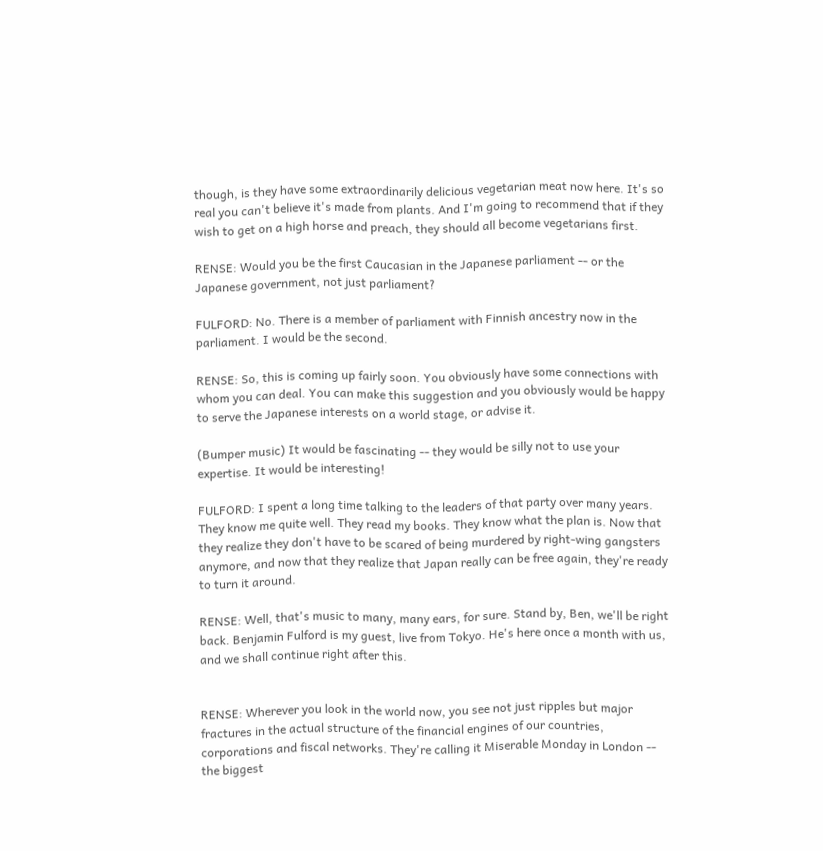though, is they have some extraordinarily delicious vegetarian meat now here. It's so real you can't believe it's made from plants. And I'm going to recommend that if they wish to get on a high horse and preach, they should all become vegetarians first.

RENSE: Would you be the first Caucasian in the Japanese parliament -- or the Japanese government, not just parliament?

FULFORD: No. There is a member of parliament with Finnish ancestry now in the parliament. I would be the second.

RENSE: So, this is coming up fairly soon. You obviously have some connections with whom you can deal. You can make this suggestion and you obviously would be happy to serve the Japanese interests on a world stage, or advise it.

(Bumper music) It would be fascinating -- they would be silly not to use your expertise. It would be interesting!

FULFORD: I spent a long time talking to the leaders of that party over many years. They know me quite well. They read my books. They know what the plan is. Now that they realize they don't have to be scared of being murdered by right-wing gangsters anymore, and now that they realize that Japan really can be free again, they're ready to turn it around.

RENSE: Well, that's music to many, many ears, for sure. Stand by, Ben, we'll be right back. Benjamin Fulford is my guest, live from Tokyo. He's here once a month with us, and we shall continue right after this.


RENSE: Wherever you look in the world now, you see not just ripples but major fractures in the actual structure of the financial engines of our countries, corporations and fiscal networks. They're calling it Miserable Monday in London -- the biggest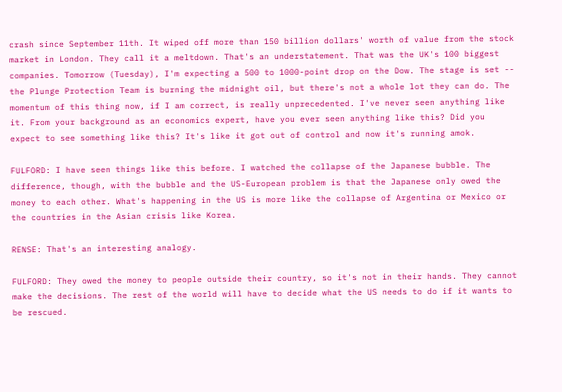crash since September 11th. It wiped off more than 150 billion dollars' worth of value from the stock market in London. They call it a meltdown. That's an understatement. That was the UK's 100 biggest companies. Tomorrow (Tuesday), I'm expecting a 500 to 1000-point drop on the Dow. The stage is set -- the Plunge Protection Team is burning the midnight oil, but there's not a whole lot they can do. The momentum of this thing now, if I am correct, is really unprecedented. I've never seen anything like it. From your background as an economics expert, have you ever seen anything like this? Did you expect to see something like this? It's like it got out of control and now it's running amok.

FULFORD: I have seen things like this before. I watched the collapse of the Japanese bubble. The difference, though, with the bubble and the US-European problem is that the Japanese only owed the money to each other. What's happening in the US is more like the collapse of Argentina or Mexico or the countries in the Asian crisis like Korea.

RENSE: That's an interesting analogy.

FULFORD: They owed the money to people outside their country, so it's not in their hands. They cannot make the decisions. The rest of the world will have to decide what the US needs to do if it wants to be rescued.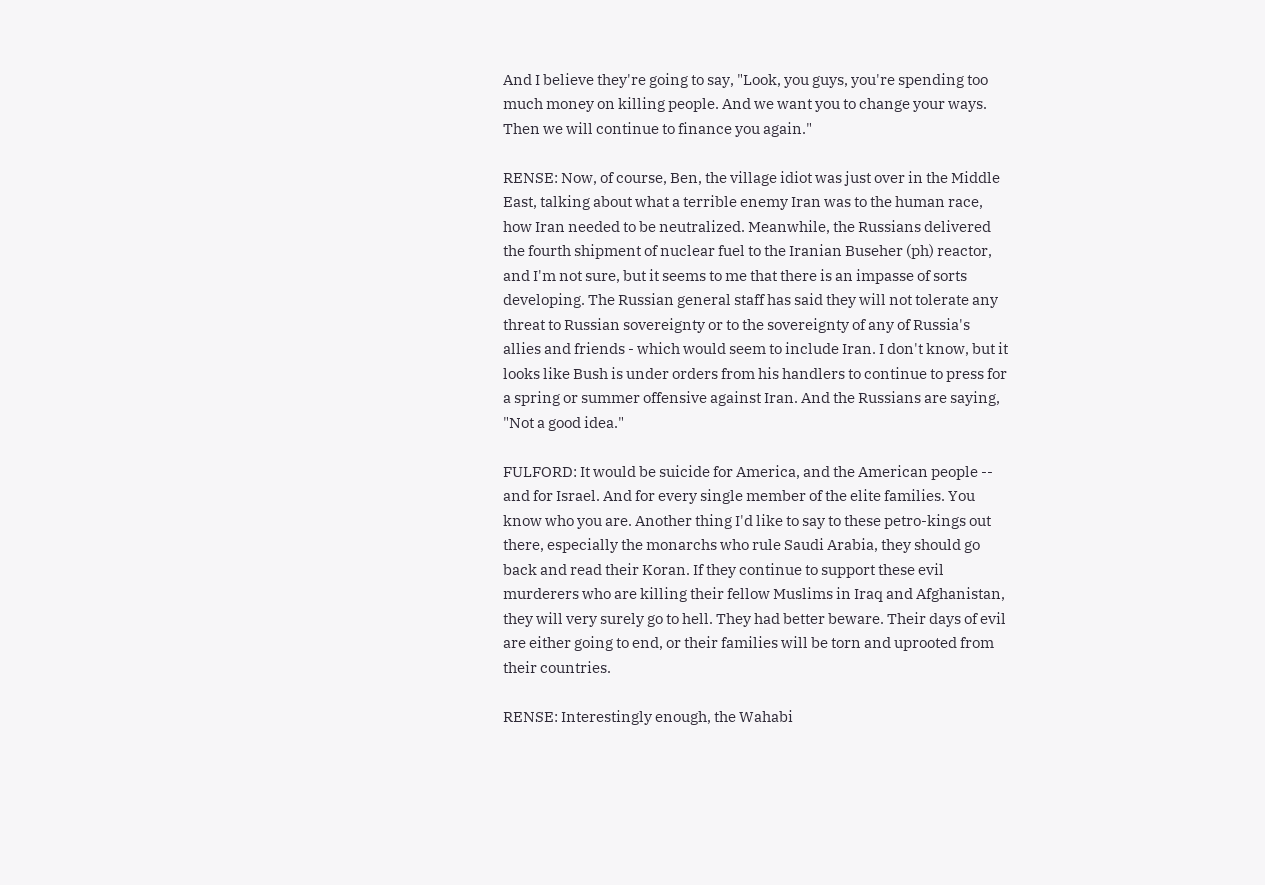And I believe they're going to say, "Look, you guys, you're spending too much money on killing people. And we want you to change your ways. Then we will continue to finance you again."

RENSE: Now, of course, Ben, the village idiot was just over in the Middle East, talking about what a terrible enemy Iran was to the human race, how Iran needed to be neutralized. Meanwhile, the Russians delivered the fourth shipment of nuclear fuel to the Iranian Buseher (ph) reactor, and I'm not sure, but it seems to me that there is an impasse of sorts developing. The Russian general staff has said they will not tolerate any threat to Russian sovereignty or to the sovereignty of any of Russia's allies and friends - which would seem to include Iran. I don't know, but it looks like Bush is under orders from his handlers to continue to press for a spring or summer offensive against Iran. And the Russians are saying, "Not a good idea."

FULFORD: It would be suicide for America, and the American people -- and for Israel. And for every single member of the elite families. You know who you are. Another thing I'd like to say to these petro-kings out there, especially the monarchs who rule Saudi Arabia, they should go back and read their Koran. If they continue to support these evil murderers who are killing their fellow Muslims in Iraq and Afghanistan, they will very surely go to hell. They had better beware. Their days of evil are either going to end, or their families will be torn and uprooted from their countries.

RENSE: Interestingly enough, the Wahabi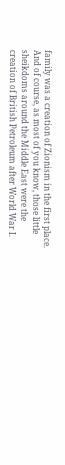family was a creation of Zionism in the first place. And of course, as most of you know, those little sheikdoms around the Middle East were the creation of British Petroleum after World War I.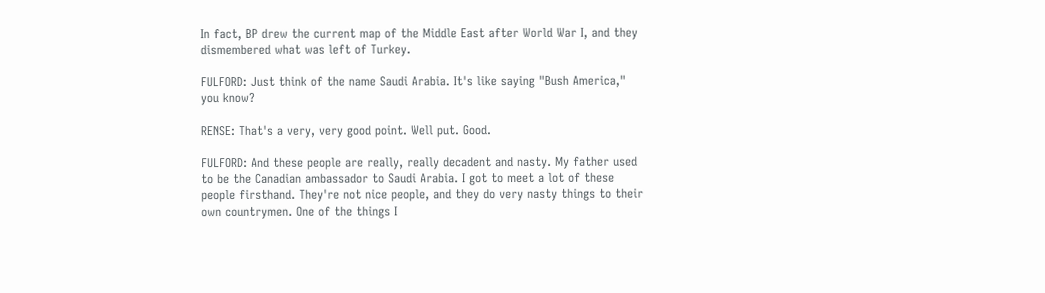In fact, BP drew the current map of the Middle East after World War I, and they dismembered what was left of Turkey.

FULFORD: Just think of the name Saudi Arabia. It's like saying "Bush America," you know?

RENSE: That's a very, very good point. Well put. Good.

FULFORD: And these people are really, really decadent and nasty. My father used to be the Canadian ambassador to Saudi Arabia. I got to meet a lot of these people firsthand. They're not nice people, and they do very nasty things to their own countrymen. One of the things I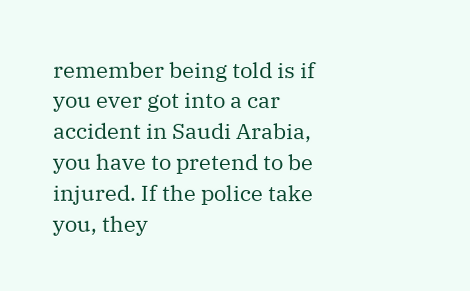remember being told is if you ever got into a car accident in Saudi Arabia, you have to pretend to be injured. If the police take you, they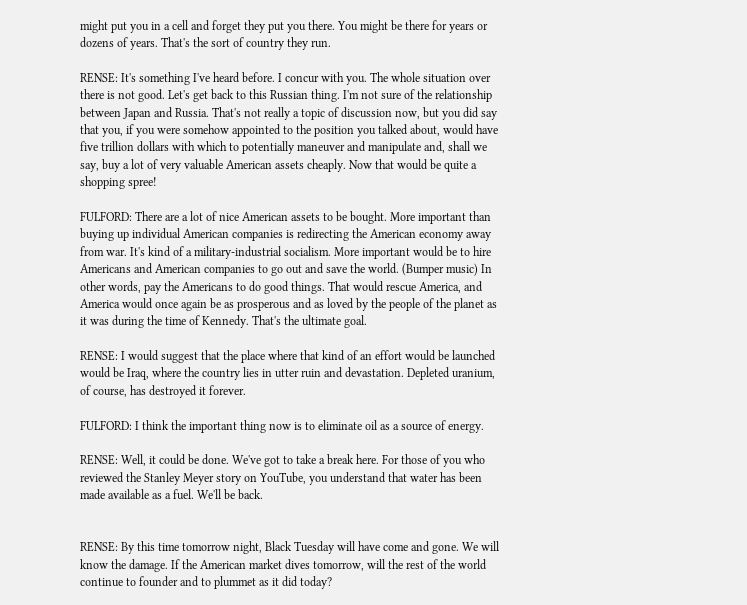might put you in a cell and forget they put you there. You might be there for years or dozens of years. That's the sort of country they run.

RENSE: It's something I've heard before. I concur with you. The whole situation over there is not good. Let's get back to this Russian thing. I'm not sure of the relationship between Japan and Russia. That's not really a topic of discussion now, but you did say that you, if you were somehow appointed to the position you talked about, would have five trillion dollars with which to potentially maneuver and manipulate and, shall we say, buy a lot of very valuable American assets cheaply. Now that would be quite a shopping spree!

FULFORD: There are a lot of nice American assets to be bought. More important than buying up individual American companies is redirecting the American economy away from war. It's kind of a military-industrial socialism. More important would be to hire Americans and American companies to go out and save the world. (Bumper music) In other words, pay the Americans to do good things. That would rescue America, and America would once again be as prosperous and as loved by the people of the planet as it was during the time of Kennedy. That's the ultimate goal.

RENSE: I would suggest that the place where that kind of an effort would be launched would be Iraq, where the country lies in utter ruin and devastation. Depleted uranium, of course, has destroyed it forever.

FULFORD: I think the important thing now is to eliminate oil as a source of energy.

RENSE: Well, it could be done. We've got to take a break here. For those of you who reviewed the Stanley Meyer story on YouTube, you understand that water has been made available as a fuel. We'll be back.


RENSE: By this time tomorrow night, Black Tuesday will have come and gone. We will know the damage. If the American market dives tomorrow, will the rest of the world continue to founder and to plummet as it did today?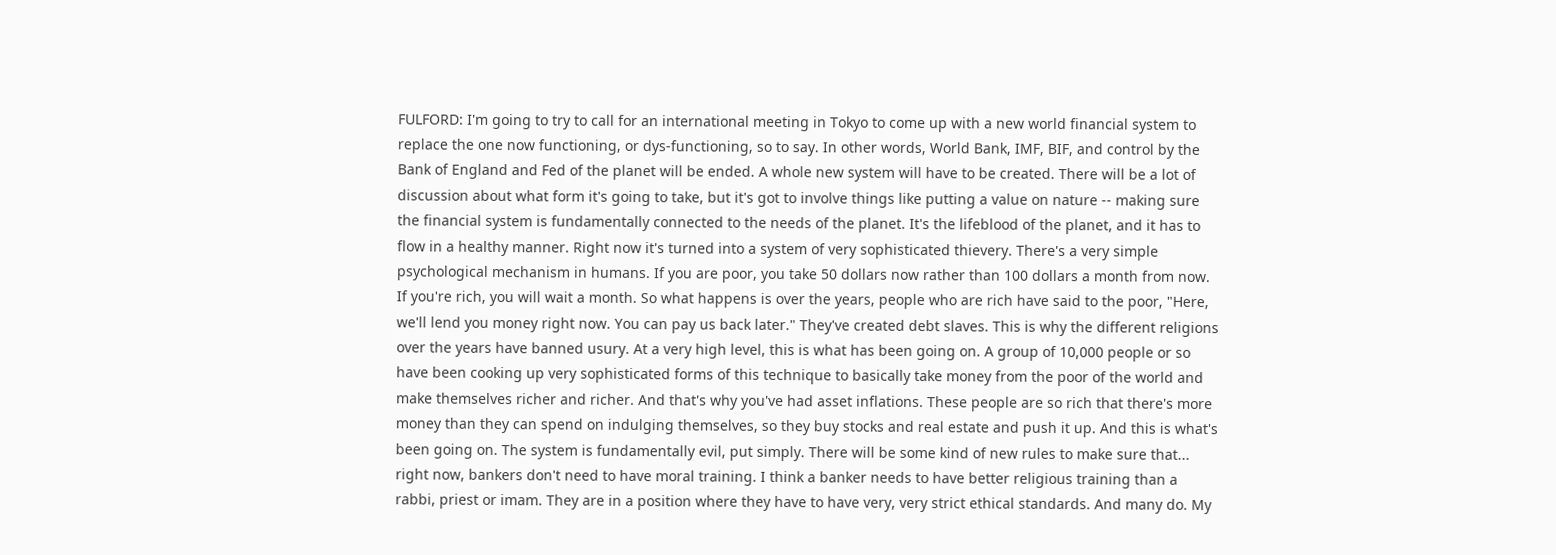FULFORD: I'm going to try to call for an international meeting in Tokyo to come up with a new world financial system to replace the one now functioning, or dys-functioning, so to say. In other words, World Bank, IMF, BIF, and control by the Bank of England and Fed of the planet will be ended. A whole new system will have to be created. There will be a lot of discussion about what form it's going to take, but it's got to involve things like putting a value on nature -- making sure the financial system is fundamentally connected to the needs of the planet. It's the lifeblood of the planet, and it has to flow in a healthy manner. Right now it's turned into a system of very sophisticated thievery. There's a very simple psychological mechanism in humans. If you are poor, you take 50 dollars now rather than 100 dollars a month from now. If you're rich, you will wait a month. So what happens is over the years, people who are rich have said to the poor, "Here, we'll lend you money right now. You can pay us back later." They've created debt slaves. This is why the different religions over the years have banned usury. At a very high level, this is what has been going on. A group of 10,000 people or so have been cooking up very sophisticated forms of this technique to basically take money from the poor of the world and make themselves richer and richer. And that's why you've had asset inflations. These people are so rich that there's more money than they can spend on indulging themselves, so they buy stocks and real estate and push it up. And this is what's been going on. The system is fundamentally evil, put simply. There will be some kind of new rules to make sure that... right now, bankers don't need to have moral training. I think a banker needs to have better religious training than a rabbi, priest or imam. They are in a position where they have to have very, very strict ethical standards. And many do. My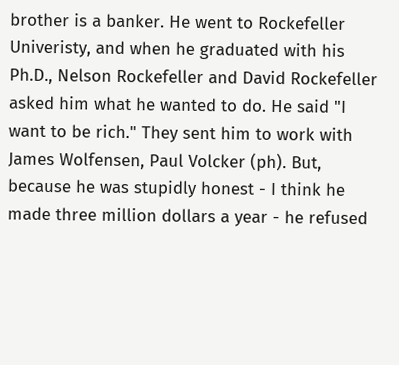brother is a banker. He went to Rockefeller Univeristy, and when he graduated with his Ph.D., Nelson Rockefeller and David Rockefeller asked him what he wanted to do. He said "I want to be rich." They sent him to work with James Wolfensen, Paul Volcker (ph). But, because he was stupidly honest - I think he made three million dollars a year - he refused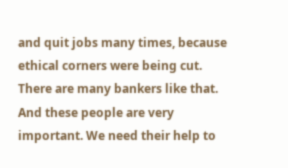and quit jobs many times, because ethical corners were being cut. There are many bankers like that. And these people are very important. We need their help to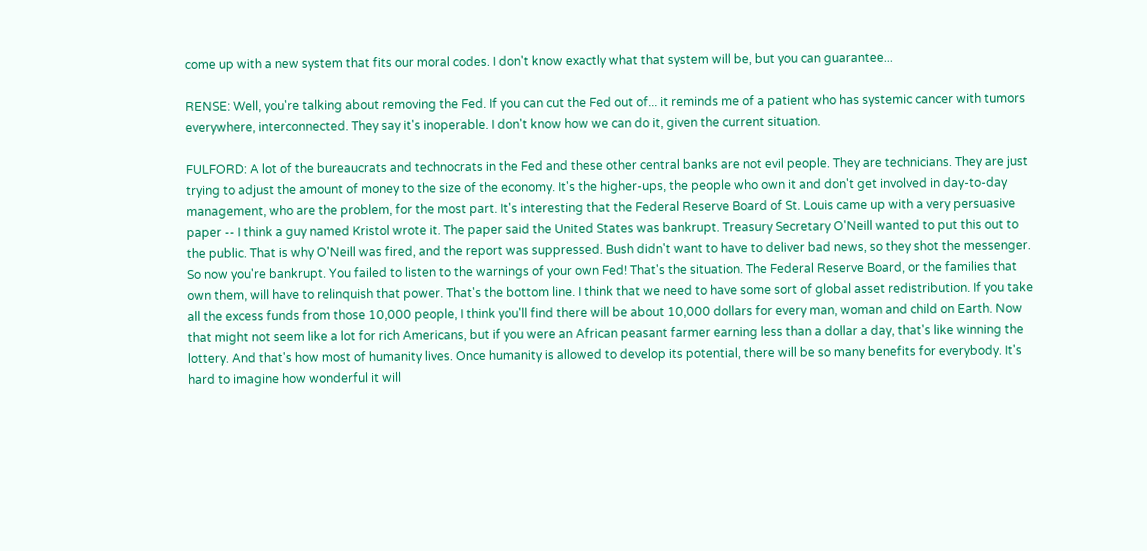come up with a new system that fits our moral codes. I don't know exactly what that system will be, but you can guarantee...

RENSE: Well, you're talking about removing the Fed. If you can cut the Fed out of... it reminds me of a patient who has systemic cancer with tumors everywhere, interconnected. They say it's inoperable. I don't know how we can do it, given the current situation.

FULFORD: A lot of the bureaucrats and technocrats in the Fed and these other central banks are not evil people. They are technicians. They are just trying to adjust the amount of money to the size of the economy. It's the higher-ups, the people who own it and don't get involved in day-to-day management, who are the problem, for the most part. It's interesting that the Federal Reserve Board of St. Louis came up with a very persuasive paper -- I think a guy named Kristol wrote it. The paper said the United States was bankrupt. Treasury Secretary O'Neill wanted to put this out to the public. That is why O'Neill was fired, and the report was suppressed. Bush didn't want to have to deliver bad news, so they shot the messenger. So now you're bankrupt. You failed to listen to the warnings of your own Fed! That's the situation. The Federal Reserve Board, or the families that own them, will have to relinquish that power. That's the bottom line. I think that we need to have some sort of global asset redistribution. If you take all the excess funds from those 10,000 people, I think you'll find there will be about 10,000 dollars for every man, woman and child on Earth. Now that might not seem like a lot for rich Americans, but if you were an African peasant farmer earning less than a dollar a day, that's like winning the lottery. And that's how most of humanity lives. Once humanity is allowed to develop its potential, there will be so many benefits for everybody. It's hard to imagine how wonderful it will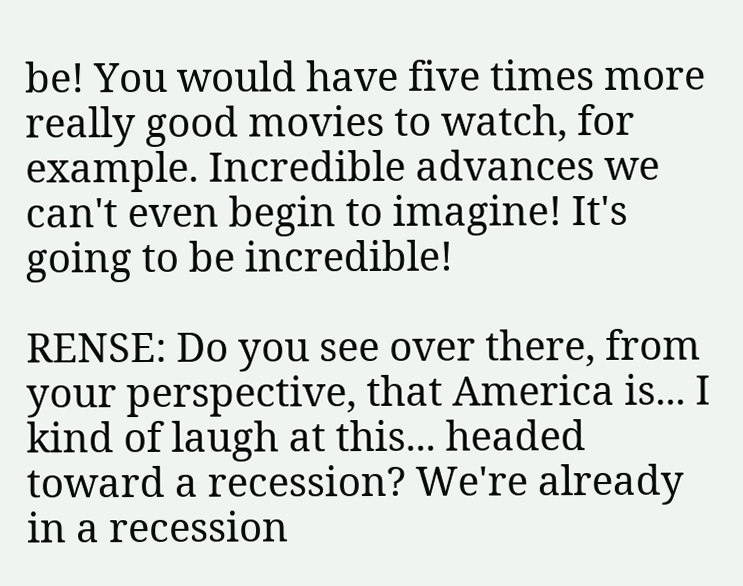be! You would have five times more really good movies to watch, for example. Incredible advances we can't even begin to imagine! It's going to be incredible!

RENSE: Do you see over there, from your perspective, that America is... I kind of laugh at this... headed toward a recession? We're already in a recession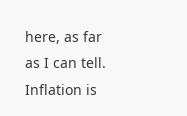here, as far as I can tell. Inflation is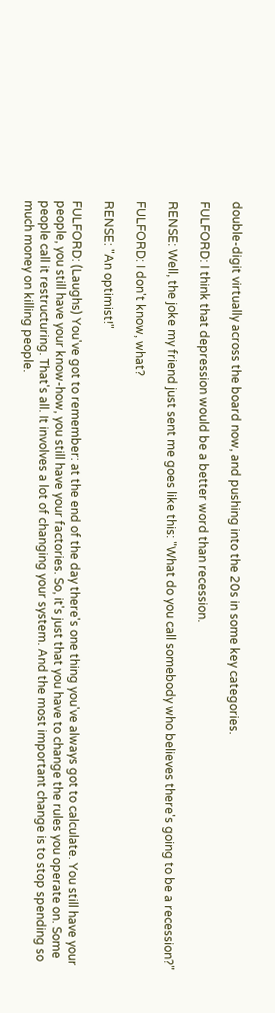double-digit virtually across the board now, and pushing into the 20s in some key categories.

FULFORD: I think that depression would be a better word than recession.

RENSE: Well, the joke my friend just sent me goes like this: "What do you call somebody who believes there's going to be a recession?"

FULFORD: I don't know, what?

RENSE: "An optimist!"

FULFORD: (Laughs) You've got to remember: at the end of the day there's one thing you've always got to calculate. You still have your people, you still have your know-how, you still have your factories. So, it's just that you have to change the rules you operate on. Some people call it restructuring. That's all. It involves a lot of changing your system. And the most important change is to stop spending so much money on killing people.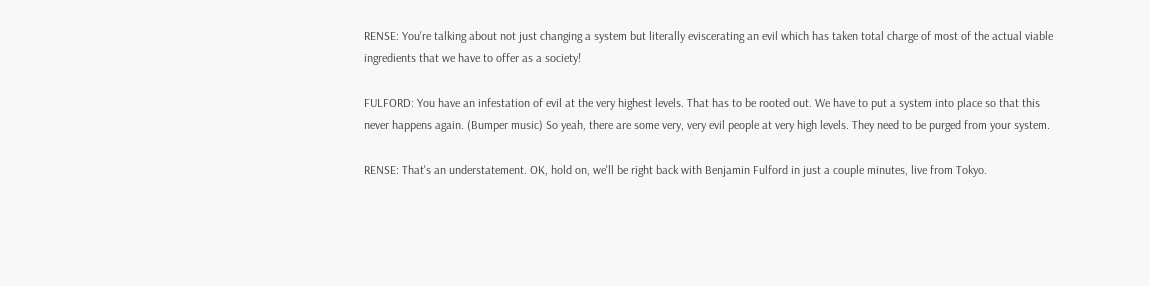RENSE: You're talking about not just changing a system but literally eviscerating an evil which has taken total charge of most of the actual viable ingredients that we have to offer as a society!

FULFORD: You have an infestation of evil at the very highest levels. That has to be rooted out. We have to put a system into place so that this never happens again. (Bumper music) So yeah, there are some very, very evil people at very high levels. They need to be purged from your system.

RENSE: That's an understatement. OK, hold on, we'll be right back with Benjamin Fulford in just a couple minutes, live from Tokyo.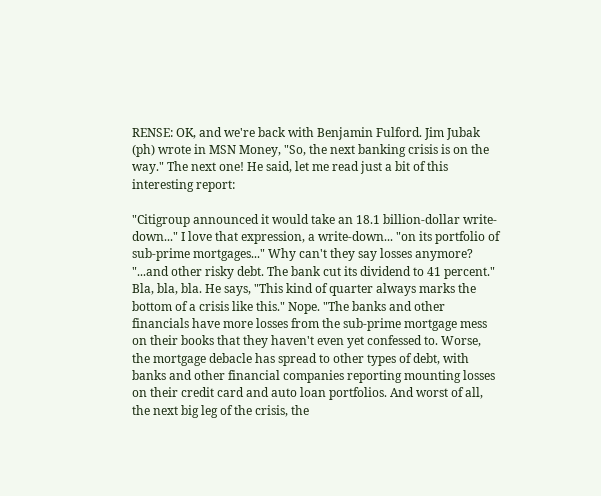RENSE: OK, and we're back with Benjamin Fulford. Jim Jubak (ph) wrote in MSN Money, "So, the next banking crisis is on the way." The next one! He said, let me read just a bit of this interesting report:

"Citigroup announced it would take an 18.1 billion-dollar write-down..." I love that expression, a write-down... "on its portfolio of sub-prime mortgages..." Why can't they say losses anymore? "...and other risky debt. The bank cut its dividend to 41 percent." Bla, bla, bla. He says, "This kind of quarter always marks the bottom of a crisis like this." Nope. "The banks and other financials have more losses from the sub-prime mortgage mess on their books that they haven't even yet confessed to. Worse, the mortgage debacle has spread to other types of debt, with banks and other financial companies reporting mounting losses on their credit card and auto loan portfolios. And worst of all, the next big leg of the crisis, the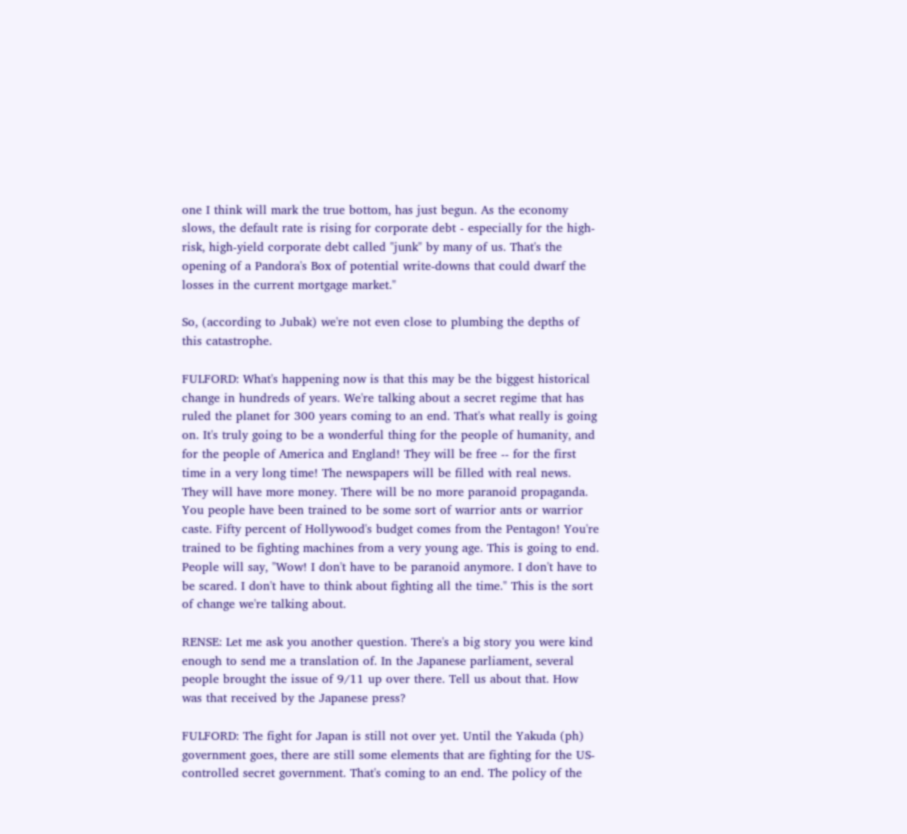one I think will mark the true bottom, has just begun. As the economy slows, the default rate is rising for corporate debt - especially for the high-risk, high-yield corporate debt called "junk" by many of us. That's the opening of a Pandora's Box of potential write-downs that could dwarf the losses in the current mortgage market."

So, (according to Jubak) we're not even close to plumbing the depths of this catastrophe.

FULFORD: What's happening now is that this may be the biggest historical change in hundreds of years. We're talking about a secret regime that has ruled the planet for 300 years coming to an end. That's what really is going on. It's truly going to be a wonderful thing for the people of humanity, and for the people of America and England! They will be free -- for the first time in a very long time! The newspapers will be filled with real news. They will have more money. There will be no more paranoid propaganda. You people have been trained to be some sort of warrior ants or warrior caste. Fifty percent of Hollywood's budget comes from the Pentagon! You're trained to be fighting machines from a very young age. This is going to end. People will say, "Wow! I don't have to be paranoid anymore. I don't have to be scared. I don't have to think about fighting all the time." This is the sort of change we're talking about.

RENSE: Let me ask you another question. There's a big story you were kind enough to send me a translation of. In the Japanese parliament, several people brought the issue of 9/11 up over there. Tell us about that. How was that received by the Japanese press?

FULFORD: The fight for Japan is still not over yet. Until the Yakuda (ph) government goes, there are still some elements that are fighting for the US-controlled secret government. That's coming to an end. The policy of the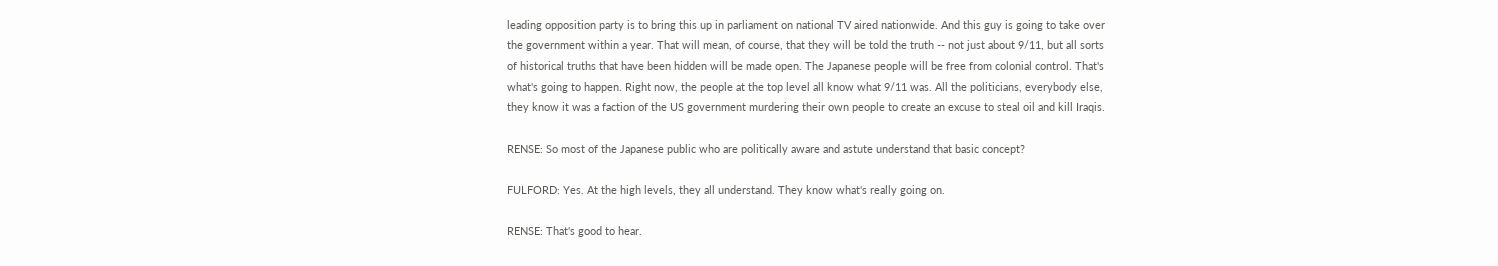leading opposition party is to bring this up in parliament on national TV aired nationwide. And this guy is going to take over the government within a year. That will mean, of course, that they will be told the truth -- not just about 9/11, but all sorts of historical truths that have been hidden will be made open. The Japanese people will be free from colonial control. That's what's going to happen. Right now, the people at the top level all know what 9/11 was. All the politicians, everybody else, they know it was a faction of the US government murdering their own people to create an excuse to steal oil and kill Iraqis.

RENSE: So most of the Japanese public who are politically aware and astute understand that basic concept?

FULFORD: Yes. At the high levels, they all understand. They know what's really going on.

RENSE: That's good to hear.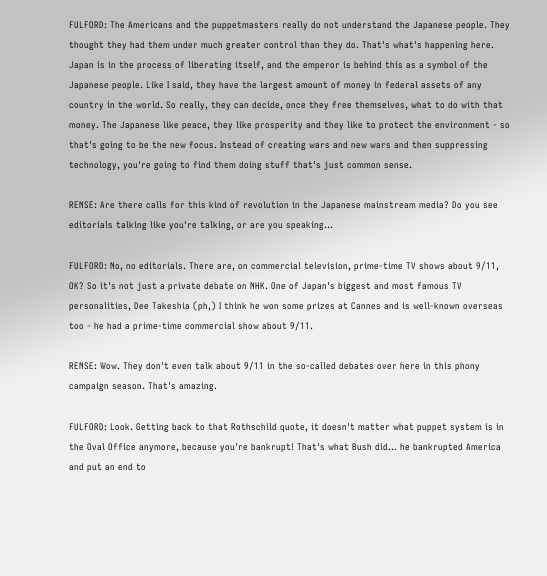FULFORD: The Americans and the puppetmasters really do not understand the Japanese people. They thought they had them under much greater control than they do. That's what's happening here. Japan is in the process of liberating itself, and the emperor is behind this as a symbol of the Japanese people. Like I said, they have the largest amount of money in federal assets of any country in the world. So really, they can decide, once they free themselves, what to do with that money. The Japanese like peace, they like prosperity and they like to protect the environment - so that's going to be the new focus. Instead of creating wars and new wars and then suppressing technology, you're going to find them doing stuff that's just common sense.

RENSE: Are there calls for this kind of revolution in the Japanese mainstream media? Do you see editorials talking like you're talking, or are you speaking...

FULFORD: No, no editorials. There are, on commercial television, prime-time TV shows about 9/11, OK? So it's not just a private debate on NHK. One of Japan's biggest and most famous TV personalities, Dee Takeshia (ph,) I think he won some prizes at Cannes and is well-known overseas too - he had a prime-time commercial show about 9/11.

RENSE: Wow. They don't even talk about 9/11 in the so-called debates over here in this phony campaign season. That's amazing.

FULFORD: Look. Getting back to that Rothschild quote, it doesn't matter what puppet system is in the Oval Office anymore, because you're bankrupt! That's what Bush did... he bankrupted America and put an end to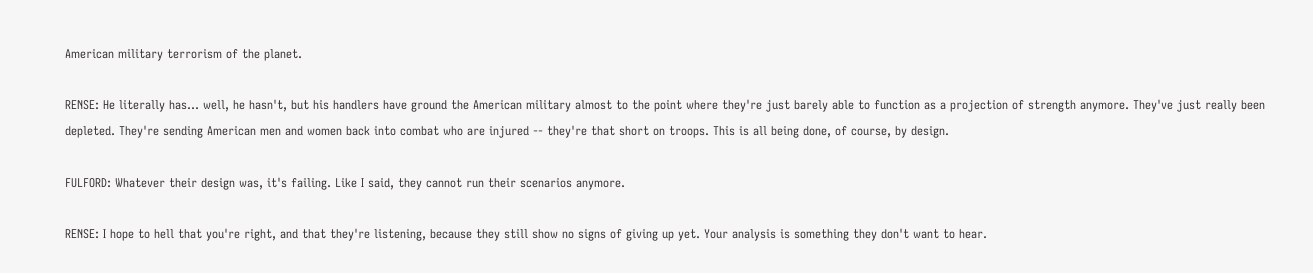American military terrorism of the planet.

RENSE: He literally has... well, he hasn't, but his handlers have ground the American military almost to the point where they're just barely able to function as a projection of strength anymore. They've just really been depleted. They're sending American men and women back into combat who are injured -- they're that short on troops. This is all being done, of course, by design.

FULFORD: Whatever their design was, it's failing. Like I said, they cannot run their scenarios anymore.

RENSE: I hope to hell that you're right, and that they're listening, because they still show no signs of giving up yet. Your analysis is something they don't want to hear.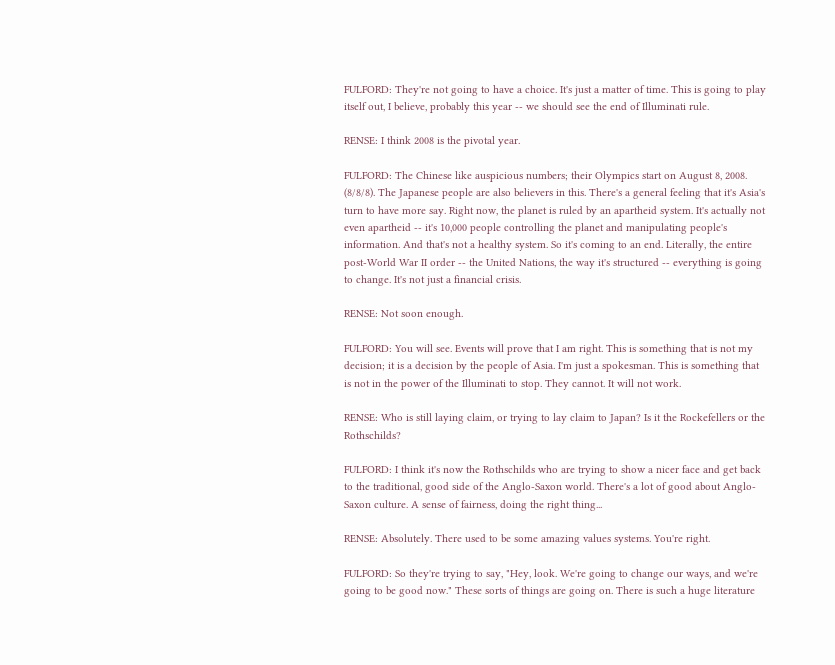FULFORD: They're not going to have a choice. It's just a matter of time. This is going to play itself out, I believe, probably this year -- we should see the end of Illuminati rule.

RENSE: I think 2008 is the pivotal year.

FULFORD: The Chinese like auspicious numbers; their Olympics start on August 8, 2008. (8/8/8). The Japanese people are also believers in this. There's a general feeling that it's Asia's turn to have more say. Right now, the planet is ruled by an apartheid system. It's actually not even apartheid -- it's 10,000 people controlling the planet and manipulating people's information. And that's not a healthy system. So it's coming to an end. Literally, the entire post-World War II order -- the United Nations, the way it's structured -- everything is going to change. It's not just a financial crisis.

RENSE: Not soon enough.

FULFORD: You will see. Events will prove that I am right. This is something that is not my decision; it is a decision by the people of Asia. I'm just a spokesman. This is something that is not in the power of the Illuminati to stop. They cannot. It will not work.

RENSE: Who is still laying claim, or trying to lay claim to Japan? Is it the Rockefellers or the Rothschilds?

FULFORD: I think it's now the Rothschilds who are trying to show a nicer face and get back to the traditional, good side of the Anglo-Saxon world. There's a lot of good about Anglo-Saxon culture. A sense of fairness, doing the right thing...

RENSE: Absolutely. There used to be some amazing values systems. You're right.

FULFORD: So they're trying to say, "Hey, look. We're going to change our ways, and we're going to be good now." These sorts of things are going on. There is such a huge literature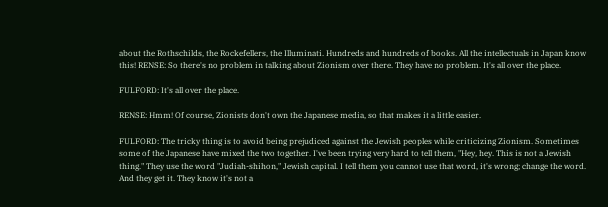about the Rothschilds, the Rockefellers, the Illuminati. Hundreds and hundreds of books. All the intellectuals in Japan know this! RENSE: So there's no problem in talking about Zionism over there. They have no problem. It's all over the place.

FULFORD: It's all over the place.

RENSE: Hmm! Of course, Zionists don't own the Japanese media, so that makes it a little easier.

FULFORD: The tricky thing is to avoid being prejudiced against the Jewish peoples while criticizing Zionism. Sometimes some of the Japanese have mixed the two together. I've been trying very hard to tell them, "Hey, hey. This is not a Jewish thing." They use the word "Judiah-shihon," Jewish capital. I tell them you cannot use that word, it's wrong; change the word. And they get it. They know it's not a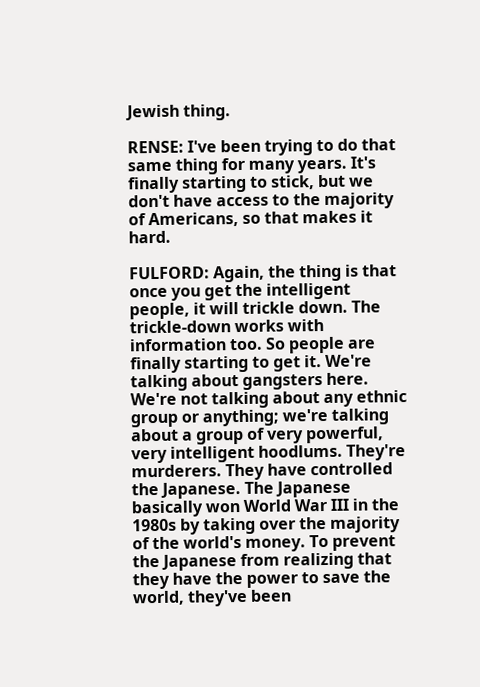Jewish thing.

RENSE: I've been trying to do that same thing for many years. It's finally starting to stick, but we don't have access to the majority of Americans, so that makes it hard.

FULFORD: Again, the thing is that once you get the intelligent people, it will trickle down. The trickle-down works with information too. So people are finally starting to get it. We're talking about gangsters here. We're not talking about any ethnic group or anything; we're talking about a group of very powerful, very intelligent hoodlums. They're murderers. They have controlled the Japanese. The Japanese basically won World War III in the 1980s by taking over the majority of the world's money. To prevent the Japanese from realizing that they have the power to save the world, they've been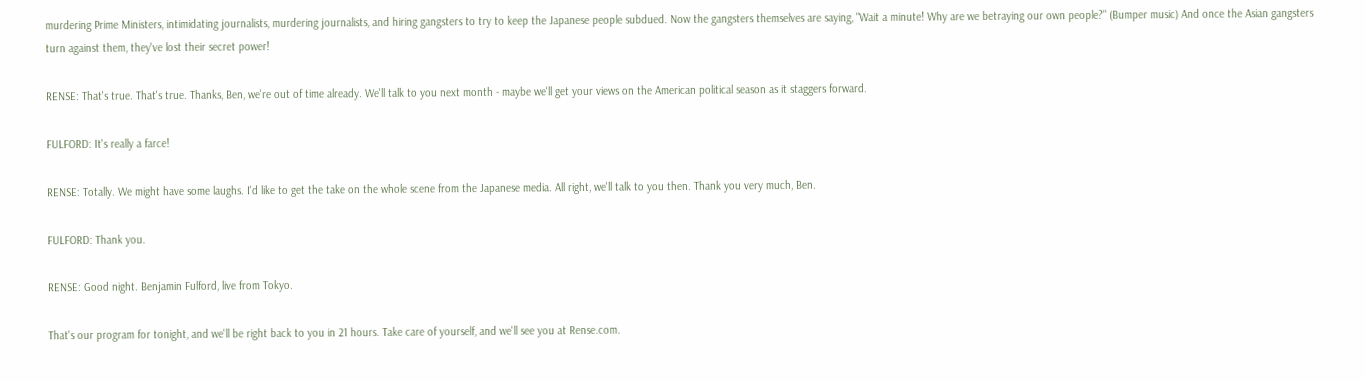murdering Prime Ministers, intimidating journalists, murdering journalists, and hiring gangsters to try to keep the Japanese people subdued. Now the gangsters themselves are saying, "Wait a minute! Why are we betraying our own people?" (Bumper music) And once the Asian gangsters turn against them, they've lost their secret power!

RENSE: That's true. That's true. Thanks, Ben, we're out of time already. We'll talk to you next month - maybe we'll get your views on the American political season as it staggers forward.

FULFORD: It's really a farce!

RENSE: Totally. We might have some laughs. I'd like to get the take on the whole scene from the Japanese media. All right, we'll talk to you then. Thank you very much, Ben.

FULFORD: Thank you.

RENSE: Good night. Benjamin Fulford, live from Tokyo.

That's our program for tonight, and we'll be right back to you in 21 hours. Take care of yourself, and we'll see you at Rense.com.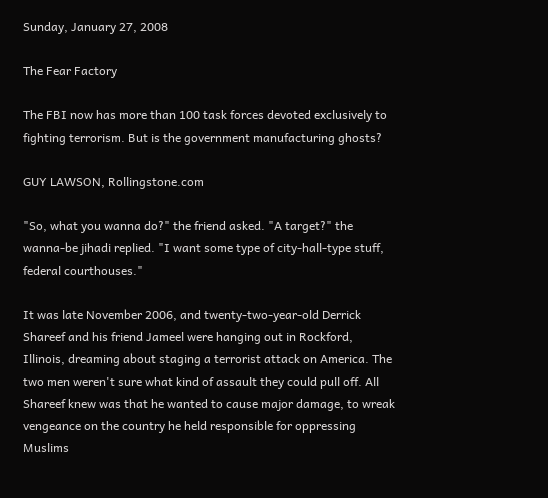Sunday, January 27, 2008

The Fear Factory

The FBI now has more than 100 task forces devoted exclusively to fighting terrorism. But is the government manufacturing ghosts?

GUY LAWSON, Rollingstone.com

"So, what you wanna do?" the friend asked. "A target?" the wanna-be jihadi replied. "I want some type of city-hall-type stuff, federal courthouses."

It was late November 2006, and twenty-two-year-old Derrick Shareef and his friend Jameel were hanging out in Rockford, Illinois, dreaming about staging a terrorist attack on America. The two men weren't sure what kind of assault they could pull off. All Shareef knew was that he wanted to cause major damage, to wreak vengeance on the country he held responsible for oppressing Muslims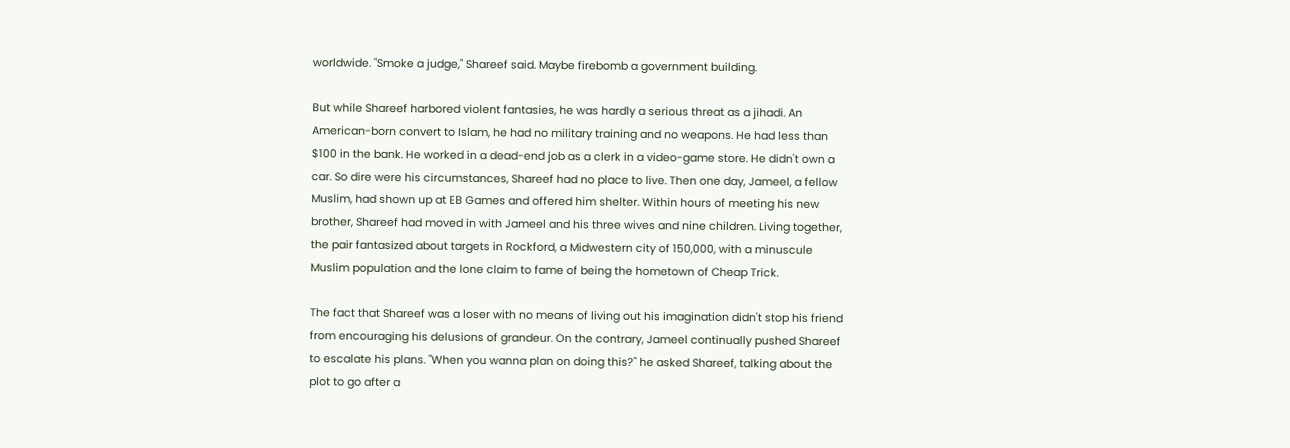worldwide. "Smoke a judge," Shareef said. Maybe firebomb a government building.

But while Shareef harbored violent fantasies, he was hardly a serious threat as a jihadi. An American-born convert to Islam, he had no military training and no weapons. He had less than $100 in the bank. He worked in a dead-end job as a clerk in a video-game store. He didn't own a car. So dire were his circumstances, Shareef had no place to live. Then one day, Jameel, a fellow Muslim, had shown up at EB Games and offered him shelter. Within hours of meeting his new brother, Shareef had moved in with Jameel and his three wives and nine children. Living together, the pair fantasized about targets in Rockford, a Midwestern city of 150,000, with a minuscule Muslim population and the lone claim to fame of being the hometown of Cheap Trick.

The fact that Shareef was a loser with no means of living out his imagination didn't stop his friend from encouraging his delusions of grandeur. On the contrary, Jameel continually pushed Shareef to escalate his plans. "When you wanna plan on doing this?" he asked Shareef, talking about the plot to go after a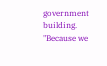government building. "Because we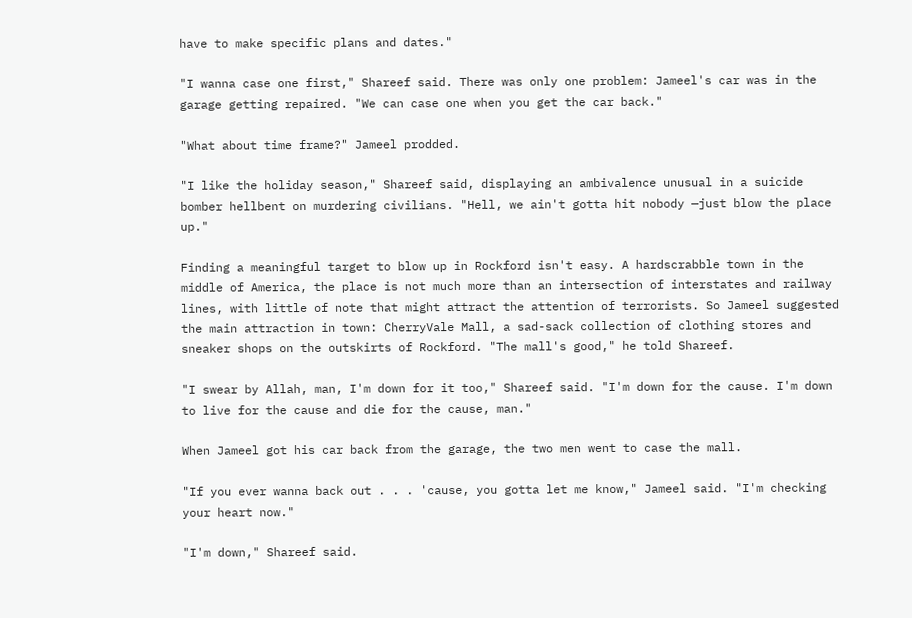have to make specific plans and dates."

"I wanna case one first," Shareef said. There was only one problem: Jameel's car was in the garage getting repaired. "We can case one when you get the car back."

"What about time frame?" Jameel prodded.

"I like the holiday season," Shareef said, displaying an ambivalence unusual in a suicide bomber hellbent on murdering civilians. "Hell, we ain't gotta hit nobody —just blow the place up."

Finding a meaningful target to blow up in Rockford isn't easy. A hardscrabble town in the middle of America, the place is not much more than an intersection of interstates and railway lines, with little of note that might attract the attention of terrorists. So Jameel suggested the main attraction in town: CherryVale Mall, a sad-sack collection of clothing stores and sneaker shops on the outskirts of Rockford. "The mall's good," he told Shareef.

"I swear by Allah, man, I'm down for it too," Shareef said. "I'm down for the cause. I'm down to live for the cause and die for the cause, man."

When Jameel got his car back from the garage, the two men went to case the mall.

"If you ever wanna back out . . . 'cause, you gotta let me know," Jameel said. "I'm checking your heart now."

"I'm down," Shareef said.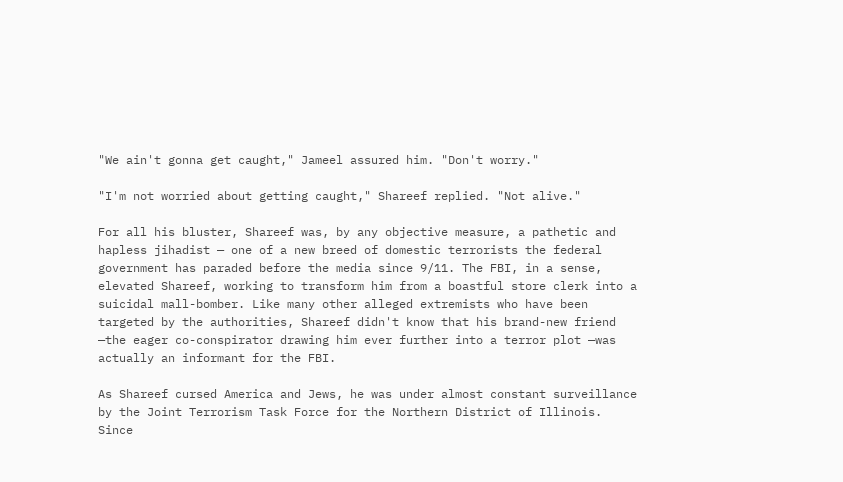"We ain't gonna get caught," Jameel assured him. "Don't worry."

"I'm not worried about getting caught," Shareef replied. "Not alive."

For all his bluster, Shareef was, by any objective measure, a pathetic and hapless jihadist — one of a new breed of domestic terrorists the federal government has paraded before the media since 9/11. The FBI, in a sense, elevated Shareef, working to transform him from a boastful store clerk into a suicidal mall-bomber. Like many other alleged extremists who have been targeted by the authorities, Shareef didn't know that his brand-new friend —the eager co-conspirator drawing him ever further into a terror plot —was actually an informant for the FBI.

As Shareef cursed America and Jews, he was under almost constant surveillance by the Joint Terrorism Task Force for the Northern District of Illinois. Since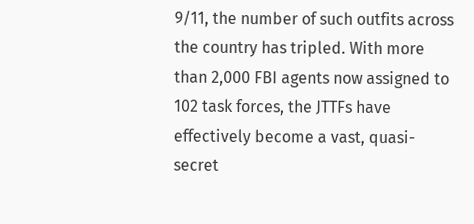9/11, the number of such outfits across the country has tripled. With more than 2,000 FBI agents now assigned to 102 task forces, the JTTFs have effectively become a vast, quasi-secret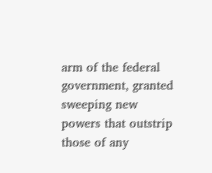arm of the federal government, granted sweeping new powers that outstrip those of any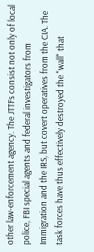other law-enforcement agency. The JTTFs consist not only of local police, FBI special agents and federal investigators from Immigration and the IRS, but covert operatives from the CIA. The task forces have thus effectively destroyed the "wall" that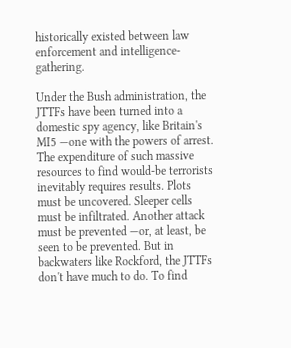historically existed between law enforcement and intelligence-gathering.

Under the Bush administration, the JTTFs have been turned into a domestic spy agency, like Britain's MI5 —one with the powers of arrest. The expenditure of such massive resources to find would-be terrorists inevitably requires results. Plots must be uncovered. Sleeper cells must be infiltrated. Another attack must be prevented —or, at least, be seen to be prevented. But in backwaters like Rockford, the JTTFs don't have much to do. To find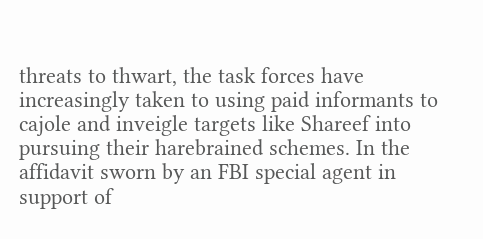threats to thwart, the task forces have increasingly taken to using paid informants to cajole and inveigle targets like Shareef into pursuing their harebrained schemes. In the affidavit sworn by an FBI special agent in support of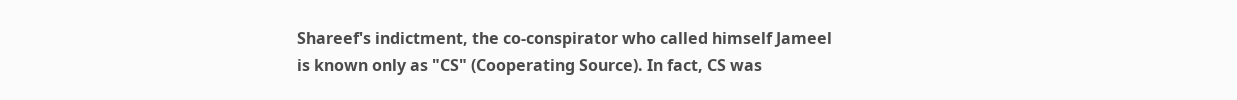Shareef's indictment, the co-conspirator who called himself Jameel is known only as "CS" (Cooperating Source). In fact, CS was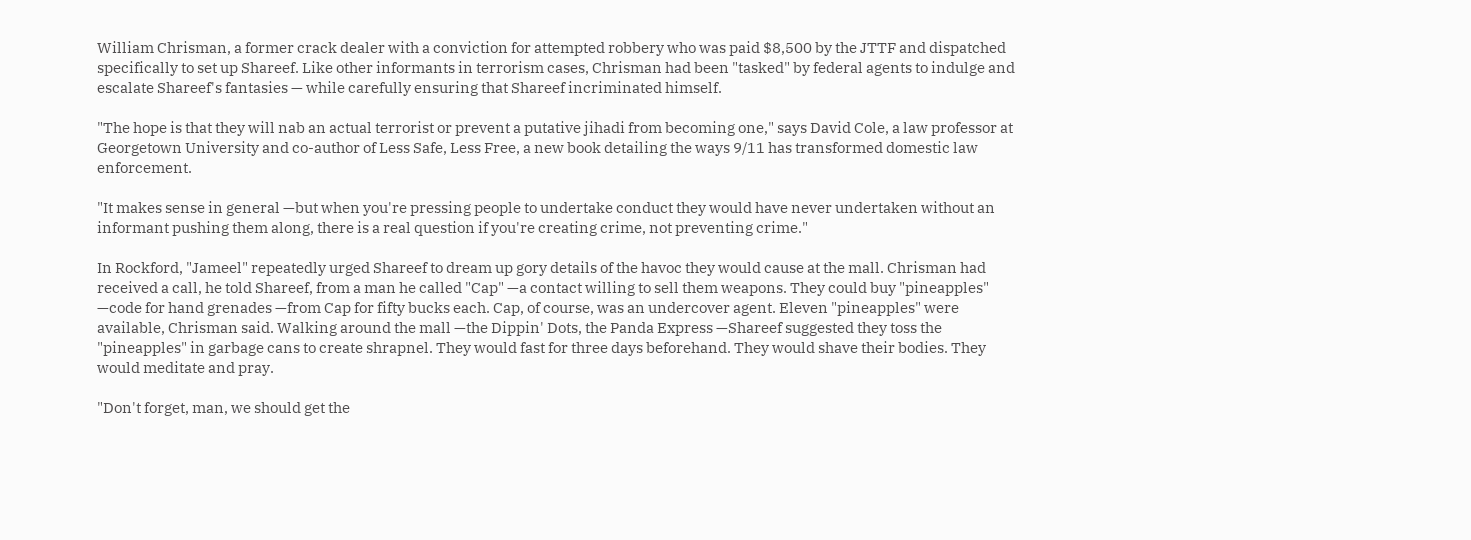William Chrisman, a former crack dealer with a conviction for attempted robbery who was paid $8,500 by the JTTF and dispatched specifically to set up Shareef. Like other informants in terrorism cases, Chrisman had been "tasked" by federal agents to indulge and escalate Shareef's fantasies — while carefully ensuring that Shareef incriminated himself.

"The hope is that they will nab an actual terrorist or prevent a putative jihadi from becoming one," says David Cole, a law professor at Georgetown University and co-author of Less Safe, Less Free, a new book detailing the ways 9/11 has transformed domestic law enforcement.

"It makes sense in general —but when you're pressing people to undertake conduct they would have never undertaken without an informant pushing them along, there is a real question if you're creating crime, not preventing crime."

In Rockford, "Jameel" repeatedly urged Shareef to dream up gory details of the havoc they would cause at the mall. Chrisman had received a call, he told Shareef, from a man he called "Cap" —a contact willing to sell them weapons. They could buy "pineapples" —code for hand grenades —from Cap for fifty bucks each. Cap, of course, was an undercover agent. Eleven "pineapples" were available, Chrisman said. Walking around the mall —the Dippin' Dots, the Panda Express —Shareef suggested they toss the "pineapples" in garbage cans to create shrapnel. They would fast for three days beforehand. They would shave their bodies. They would meditate and pray.

"Don't forget, man, we should get the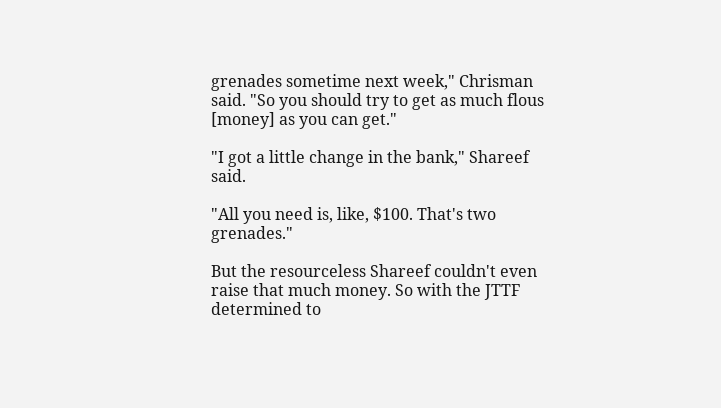grenades sometime next week," Chrisman said. "So you should try to get as much flous [money] as you can get."

"I got a little change in the bank," Shareef said.

"All you need is, like, $100. That's two grenades."

But the resourceless Shareef couldn't even raise that much money. So with the JTTF determined to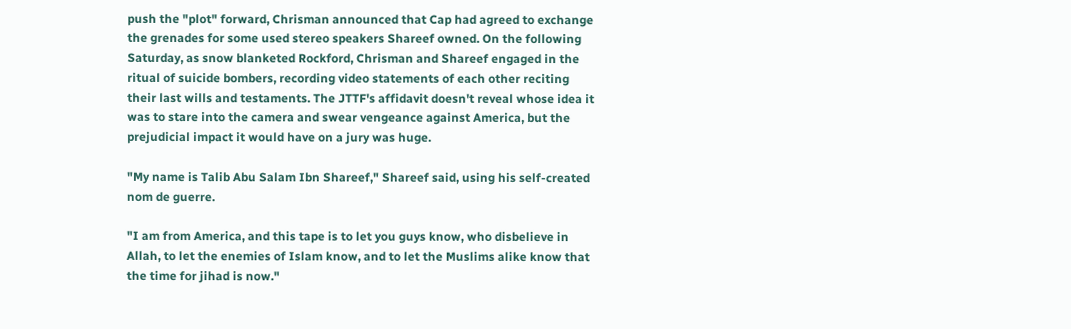push the "plot" forward, Chrisman announced that Cap had agreed to exchange the grenades for some used stereo speakers Shareef owned. On the following Saturday, as snow blanketed Rockford, Chrisman and Shareef engaged in the ritual of suicide bombers, recording video statements of each other reciting their last wills and testaments. The JTTF's affidavit doesn't reveal whose idea it was to stare into the camera and swear vengeance against America, but the prejudicial impact it would have on a jury was huge.

"My name is Talib Abu Salam Ibn Shareef," Shareef said, using his self-created nom de guerre.

"I am from America, and this tape is to let you guys know, who disbelieve in Allah, to let the enemies of Islam know, and to let the Muslims alike know that the time for jihad is now."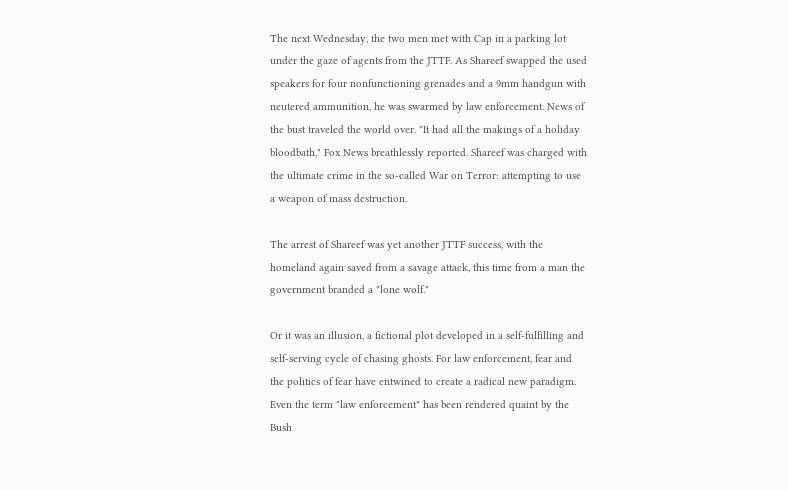The next Wednesday, the two men met with Cap in a parking lot under the gaze of agents from the JTTF. As Shareef swapped the used speakers for four nonfunctioning grenades and a 9mm handgun with neutered ammunition, he was swarmed by law enforcement. News of the bust traveled the world over. "It had all the makings of a holiday bloodbath," Fox News breathlessly reported. Shareef was charged with the ultimate crime in the so-called War on Terror: attempting to use a weapon of mass destruction.

The arrest of Shareef was yet another JTTF success, with the homeland again saved from a savage attack, this time from a man the government branded a "lone wolf."

Or it was an illusion, a fictional plot developed in a self-fulfilling and self-serving cycle of chasing ghosts. For law enforcement, fear and the politics of fear have entwined to create a radical new paradigm. Even the term "law enforcement" has been rendered quaint by the Bush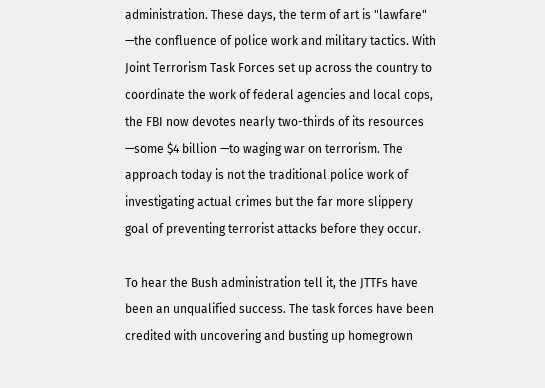administration. These days, the term of art is "lawfare" —the confluence of police work and military tactics. With Joint Terrorism Task Forces set up across the country to coordinate the work of federal agencies and local cops, the FBI now devotes nearly two-thirds of its resources —some $4 billion —to waging war on terrorism. The approach today is not the traditional police work of investigating actual crimes but the far more slippery goal of preventing terrorist attacks before they occur.

To hear the Bush administration tell it, the JTTFs have been an unqualified success. The task forces have been credited with uncovering and busting up homegrown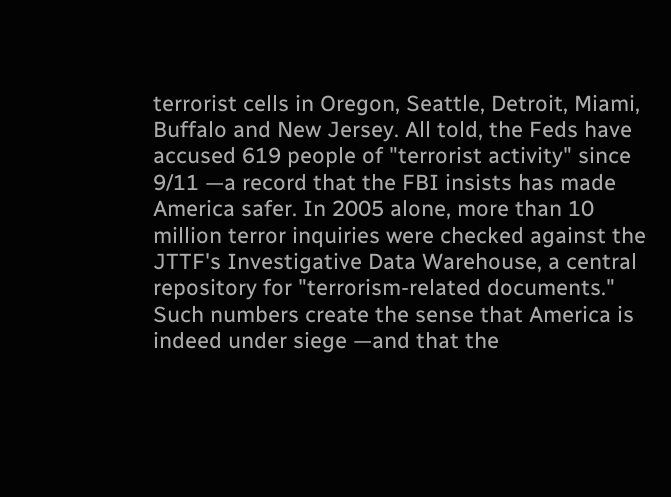terrorist cells in Oregon, Seattle, Detroit, Miami, Buffalo and New Jersey. All told, the Feds have accused 619 people of "terrorist activity" since 9/11 —a record that the FBI insists has made America safer. In 2005 alone, more than 10 million terror inquiries were checked against the JTTF's Investigative Data Warehouse, a central repository for "terrorism-related documents." Such numbers create the sense that America is indeed under siege —and that the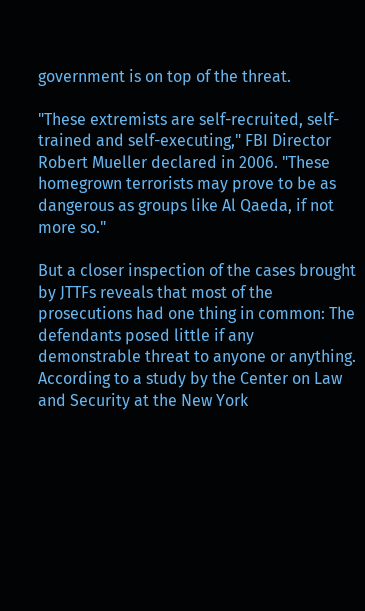government is on top of the threat.

"These extremists are self-recruited, self-trained and self-executing," FBI Director Robert Mueller declared in 2006. "These homegrown terrorists may prove to be as dangerous as groups like Al Qaeda, if not more so."

But a closer inspection of the cases brought by JTTFs reveals that most of the prosecutions had one thing in common: The defendants posed little if any demonstrable threat to anyone or anything. According to a study by the Center on Law and Security at the New York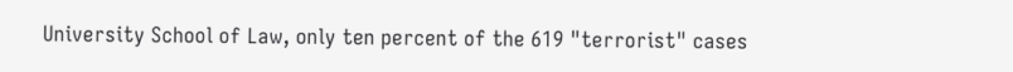University School of Law, only ten percent of the 619 "terrorist" cases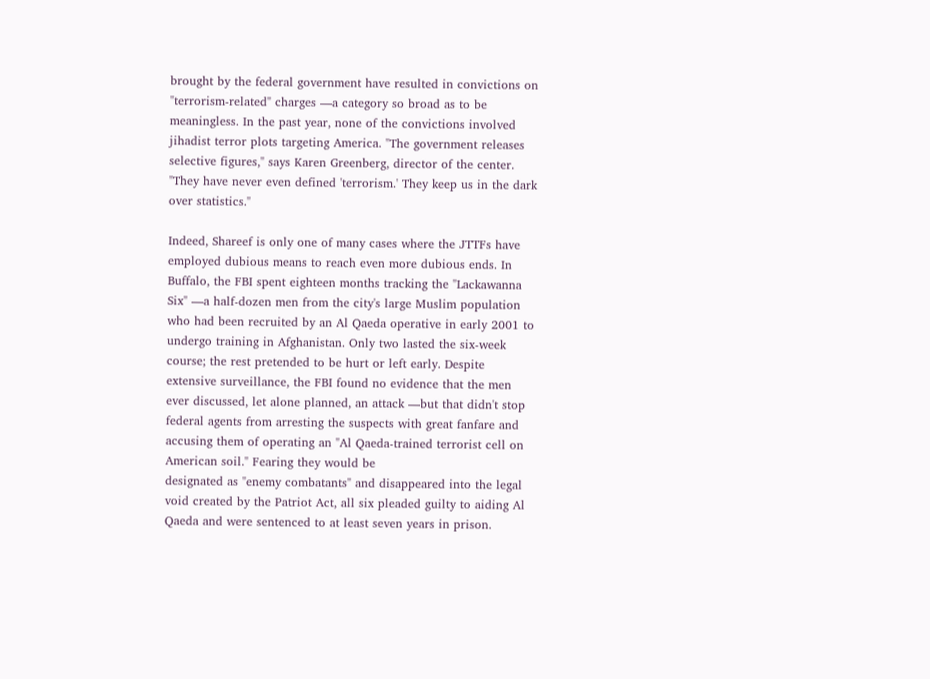brought by the federal government have resulted in convictions on "terrorism-related" charges —a category so broad as to be meaningless. In the past year, none of the convictions involved jihadist terror plots targeting America. "The government releases selective figures," says Karen Greenberg, director of the center. "They have never even defined 'terrorism.' They keep us in the dark over statistics."

Indeed, Shareef is only one of many cases where the JTTFs have employed dubious means to reach even more dubious ends. In Buffalo, the FBI spent eighteen months tracking the "Lackawanna Six" —a half-dozen men from the city's large Muslim population who had been recruited by an Al Qaeda operative in early 2001 to undergo training in Afghanistan. Only two lasted the six-week course; the rest pretended to be hurt or left early. Despite extensive surveillance, the FBI found no evidence that the men ever discussed, let alone planned, an attack —but that didn't stop federal agents from arresting the suspects with great fanfare and accusing them of operating an "Al Qaeda-trained terrorist cell on American soil." Fearing they would be
designated as "enemy combatants" and disappeared into the legal void created by the Patriot Act, all six pleaded guilty to aiding Al Qaeda and were sentenced to at least seven years in prison.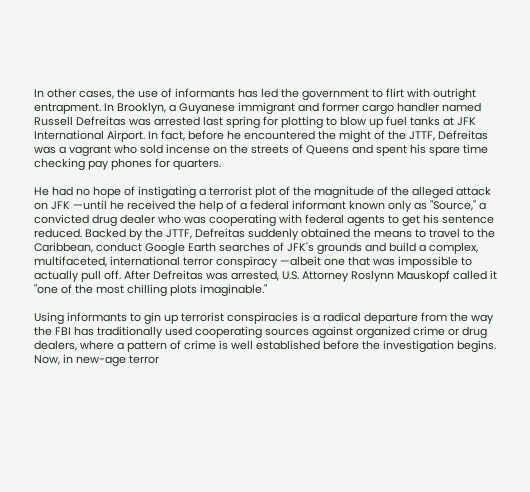In other cases, the use of informants has led the government to flirt with outright entrapment. In Brooklyn, a Guyanese immigrant and former cargo handler named Russell Defreitas was arrested last spring for plotting to blow up fuel tanks at JFK International Airport. In fact, before he encountered the might of the JTTF, Defreitas was a vagrant who sold incense on the streets of Queens and spent his spare time checking pay phones for quarters.

He had no hope of instigating a terrorist plot of the magnitude of the alleged attack on JFK —until he received the help of a federal informant known only as "Source," a convicted drug dealer who was cooperating with federal agents to get his sentence reduced. Backed by the JTTF, Defreitas suddenly obtained the means to travel to the Caribbean, conduct Google Earth searches of JFK's grounds and build a complex, multifaceted, international terror conspiracy —albeit one that was impossible to actually pull off. After Defreitas was arrested, U.S. Attorney Roslynn Mauskopf called it "one of the most chilling plots imaginable."

Using informants to gin up terrorist conspiracies is a radical departure from the way the FBI has traditionally used cooperating sources against organized crime or drug dealers, where a pattern of crime is well established before the investigation begins. Now, in new-age terror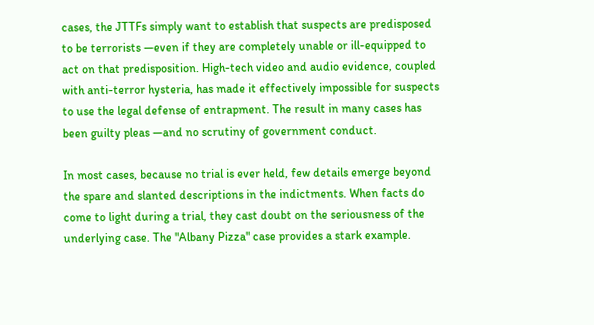cases, the JTTFs simply want to establish that suspects are predisposed to be terrorists —even if they are completely unable or ill-equipped to act on that predisposition. High-tech video and audio evidence, coupled with anti-terror hysteria, has made it effectively impossible for suspects to use the legal defense of entrapment. The result in many cases has been guilty pleas —and no scrutiny of government conduct.

In most cases, because no trial is ever held, few details emerge beyond the spare and slanted descriptions in the indictments. When facts do come to light during a trial, they cast doubt on the seriousness of the underlying case. The "Albany Pizza" case provides a stark example.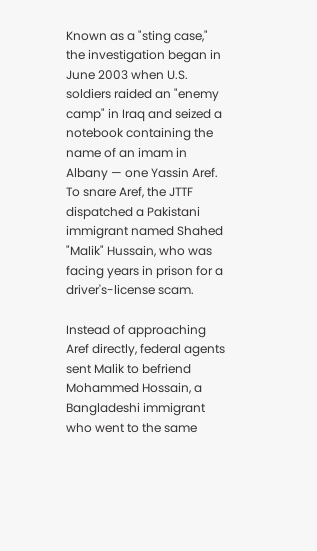Known as a "sting case," the investigation began in June 2003 when U.S. soldiers raided an "enemy camp" in Iraq and seized a notebook containing the name of an imam in Albany — one Yassin Aref. To snare Aref, the JTTF dispatched a Pakistani immigrant named Shahed "Malik" Hussain, who was facing years in prison for a driver's-license scam.

Instead of approaching Aref directly, federal agents sent Malik to befriend Mohammed Hossain, a Bangladeshi immigrant who went to the same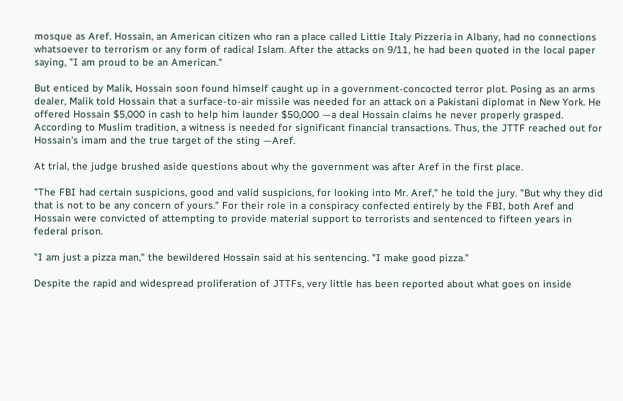mosque as Aref. Hossain, an American citizen who ran a place called Little Italy Pizzeria in Albany, had no connections whatsoever to terrorism or any form of radical Islam. After the attacks on 9/11, he had been quoted in the local paper saying, "I am proud to be an American."

But enticed by Malik, Hossain soon found himself caught up in a government-concocted terror plot. Posing as an arms dealer, Malik told Hossain that a surface-to-air missile was needed for an attack on a Pakistani diplomat in New York. He offered Hossain $5,000 in cash to help him launder $50,000 —a deal Hossain claims he never properly grasped. According to Muslim tradition, a witness is needed for significant financial transactions. Thus, the JTTF reached out for Hossain's imam and the true target of the sting —Aref.

At trial, the judge brushed aside questions about why the government was after Aref in the first place.

"The FBI had certain suspicions, good and valid suspicions, for looking into Mr. Aref," he told the jury. "But why they did that is not to be any concern of yours." For their role in a conspiracy confected entirely by the FBI, both Aref and Hossain were convicted of attempting to provide material support to terrorists and sentenced to fifteen years in federal prison.

"I am just a pizza man," the bewildered Hossain said at his sentencing. "I make good pizza."

Despite the rapid and widespread proliferation of JTTFs, very little has been reported about what goes on inside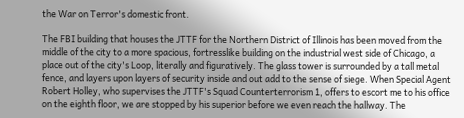the War on Terror's domestic front.

The FBI building that houses the JTTF for the Northern District of Illinois has been moved from the middle of the city to a more spacious, fortresslike building on the industrial west side of Chicago, a place out of the city's Loop, literally and figuratively. The glass tower is surrounded by a tall metal fence, and layers upon layers of security inside and out add to the sense of siege. When Special Agent Robert Holley, who supervises the JTTF's Squad Counterterrorism 1, offers to escort me to his office on the eighth floor, we are stopped by his superior before we even reach the hallway. The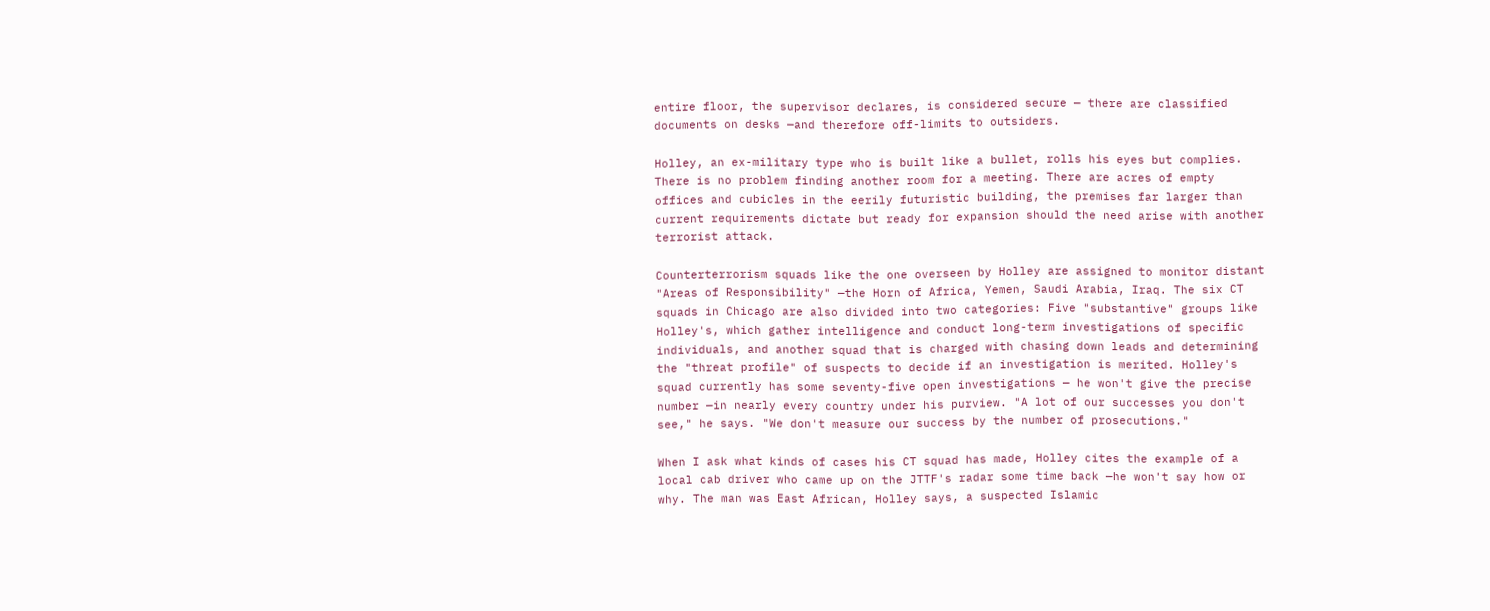entire floor, the supervisor declares, is considered secure — there are classified documents on desks —and therefore off-limits to outsiders.

Holley, an ex-military type who is built like a bullet, rolls his eyes but complies. There is no problem finding another room for a meeting. There are acres of empty offices and cubicles in the eerily futuristic building, the premises far larger than current requirements dictate but ready for expansion should the need arise with another terrorist attack.

Counterterrorism squads like the one overseen by Holley are assigned to monitor distant "Areas of Responsibility" —the Horn of Africa, Yemen, Saudi Arabia, Iraq. The six CT squads in Chicago are also divided into two categories: Five "substantive" groups like Holley's, which gather intelligence and conduct long-term investigations of specific individuals, and another squad that is charged with chasing down leads and determining the "threat profile" of suspects to decide if an investigation is merited. Holley's squad currently has some seventy-five open investigations — he won't give the precise number —in nearly every country under his purview. "A lot of our successes you don't see," he says. "We don't measure our success by the number of prosecutions."

When I ask what kinds of cases his CT squad has made, Holley cites the example of a local cab driver who came up on the JTTF's radar some time back —he won't say how or why. The man was East African, Holley says, a suspected Islamic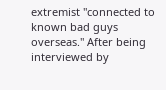extremist "connected to known bad guys overseas." After being interviewed by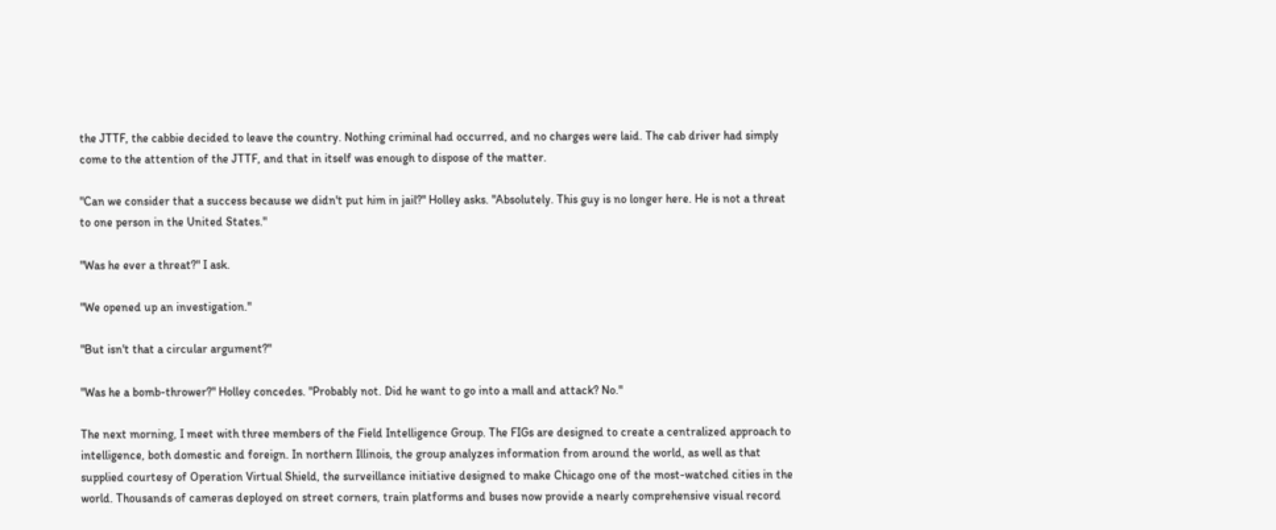the JTTF, the cabbie decided to leave the country. Nothing criminal had occurred, and no charges were laid. The cab driver had simply come to the attention of the JTTF, and that in itself was enough to dispose of the matter.

"Can we consider that a success because we didn't put him in jail?" Holley asks. "Absolutely. This guy is no longer here. He is not a threat to one person in the United States."

"Was he ever a threat?" I ask.

"We opened up an investigation."

"But isn't that a circular argument?"

"Was he a bomb-thrower?" Holley concedes. "Probably not. Did he want to go into a mall and attack? No."

The next morning, I meet with three members of the Field Intelligence Group. The FIGs are designed to create a centralized approach to intelligence, both domestic and foreign. In northern Illinois, the group analyzes information from around the world, as well as that supplied courtesy of Operation Virtual Shield, the surveillance initiative designed to make Chicago one of the most-watched cities in the world. Thousands of cameras deployed on street corners, train platforms and buses now provide a nearly comprehensive visual record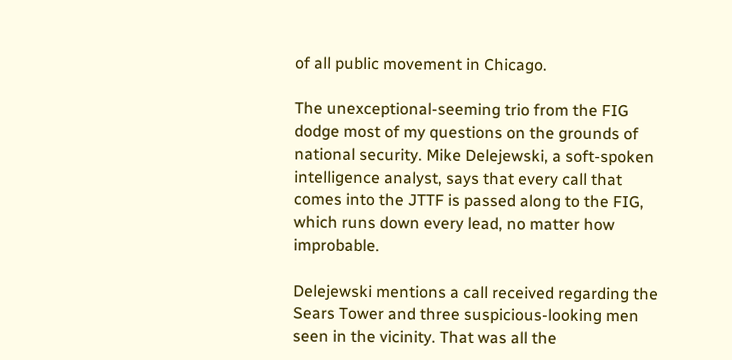of all public movement in Chicago.

The unexceptional-seeming trio from the FIG dodge most of my questions on the grounds of national security. Mike Delejewski, a soft-spoken intelligence analyst, says that every call that comes into the JTTF is passed along to the FIG, which runs down every lead, no matter how improbable.

Delejewski mentions a call received regarding the Sears Tower and three suspicious-looking men seen in the vicinity. That was all the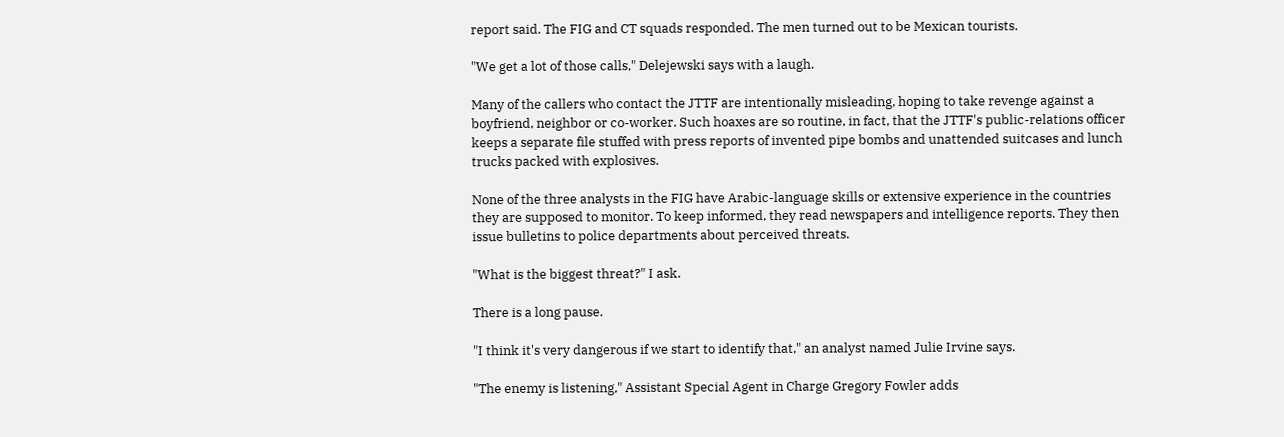report said. The FIG and CT squads responded. The men turned out to be Mexican tourists.

"We get a lot of those calls," Delejewski says with a laugh.

Many of the callers who contact the JTTF are intentionally misleading, hoping to take revenge against a boyfriend, neighbor or co-worker. Such hoaxes are so routine, in fact, that the JTTF's public-relations officer keeps a separate file stuffed with press reports of invented pipe bombs and unattended suitcases and lunch trucks packed with explosives.

None of the three analysts in the FIG have Arabic-language skills or extensive experience in the countries they are supposed to monitor. To keep informed, they read newspapers and intelligence reports. They then issue bulletins to police departments about perceived threats.

"What is the biggest threat?" I ask.

There is a long pause.

"I think it's very dangerous if we start to identify that," an analyst named Julie Irvine says.

"The enemy is listening," Assistant Special Agent in Charge Gregory Fowler adds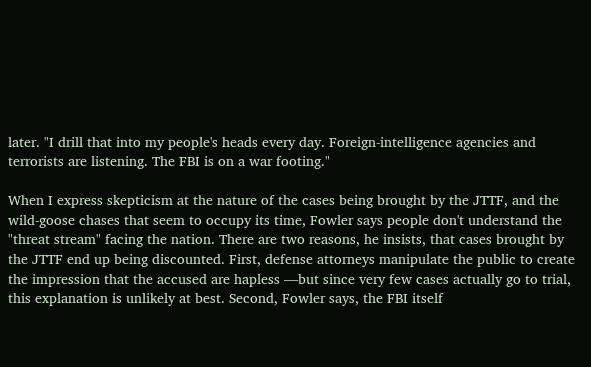later. "I drill that into my people's heads every day. Foreign-intelligence agencies and terrorists are listening. The FBI is on a war footing."

When I express skepticism at the nature of the cases being brought by the JTTF, and the wild-goose chases that seem to occupy its time, Fowler says people don't understand the "threat stream" facing the nation. There are two reasons, he insists, that cases brought by the JTTF end up being discounted. First, defense attorneys manipulate the public to create the impression that the accused are hapless —but since very few cases actually go to trial, this explanation is unlikely at best. Second, Fowler says, the FBI itself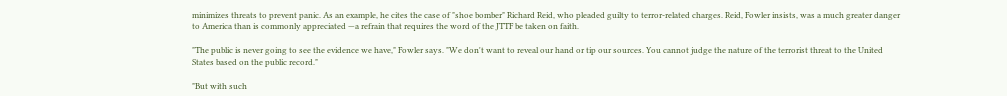minimizes threats to prevent panic. As an example, he cites the case of "shoe bomber" Richard Reid, who pleaded guilty to terror-related charges. Reid, Fowler insists, was a much greater danger to America than is commonly appreciated —a refrain that requires the word of the JTTF be taken on faith.

"The public is never going to see the evidence we have," Fowler says. "We don't want to reveal our hand or tip our sources. You cannot judge the nature of the terrorist threat to the United States based on the public record."

"But with such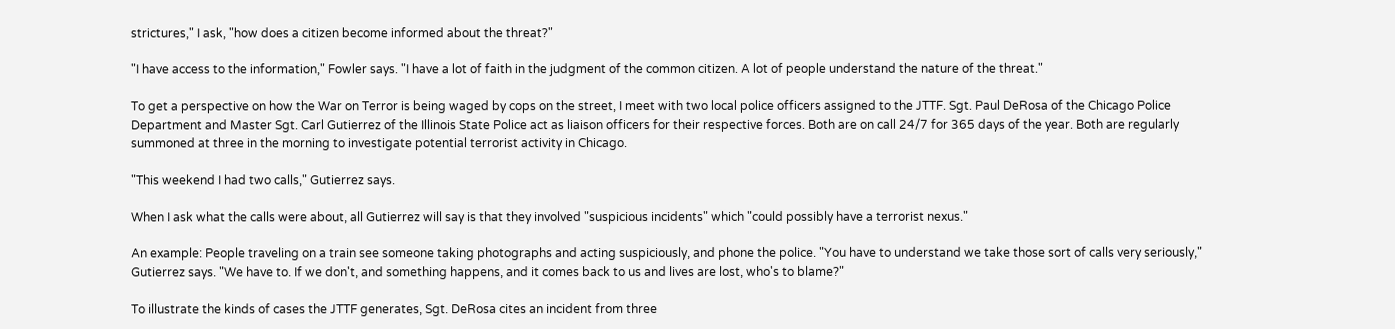strictures," I ask, "how does a citizen become informed about the threat?"

"I have access to the information," Fowler says. "I have a lot of faith in the judgment of the common citizen. A lot of people understand the nature of the threat."

To get a perspective on how the War on Terror is being waged by cops on the street, I meet with two local police officers assigned to the JTTF. Sgt. Paul DeRosa of the Chicago Police Department and Master Sgt. Carl Gutierrez of the Illinois State Police act as liaison officers for their respective forces. Both are on call 24/7 for 365 days of the year. Both are regularly summoned at three in the morning to investigate potential terrorist activity in Chicago.

"This weekend I had two calls," Gutierrez says.

When I ask what the calls were about, all Gutierrez will say is that they involved "suspicious incidents" which "could possibly have a terrorist nexus."

An example: People traveling on a train see someone taking photographs and acting suspiciously, and phone the police. "You have to understand we take those sort of calls very seriously," Gutierrez says. "We have to. If we don't, and something happens, and it comes back to us and lives are lost, who's to blame?"

To illustrate the kinds of cases the JTTF generates, Sgt. DeRosa cites an incident from three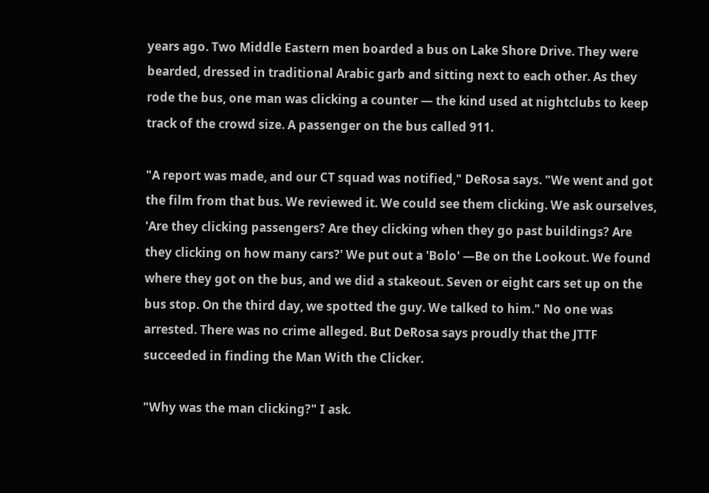years ago. Two Middle Eastern men boarded a bus on Lake Shore Drive. They were bearded, dressed in traditional Arabic garb and sitting next to each other. As they rode the bus, one man was clicking a counter — the kind used at nightclubs to keep track of the crowd size. A passenger on the bus called 911.

"A report was made, and our CT squad was notified," DeRosa says. "We went and got the film from that bus. We reviewed it. We could see them clicking. We ask ourselves, 'Are they clicking passengers? Are they clicking when they go past buildings? Are they clicking on how many cars?' We put out a 'Bolo' —Be on the Lookout. We found where they got on the bus, and we did a stakeout. Seven or eight cars set up on the bus stop. On the third day, we spotted the guy. We talked to him." No one was arrested. There was no crime alleged. But DeRosa says proudly that the JTTF succeeded in finding the Man With the Clicker.

"Why was the man clicking?" I ask.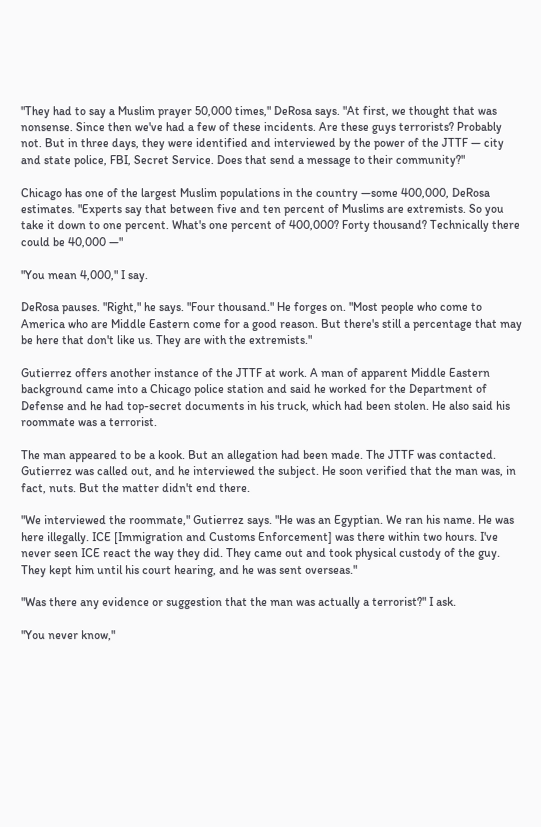"They had to say a Muslim prayer 50,000 times," DeRosa says. "At first, we thought that was nonsense. Since then we've had a few of these incidents. Are these guys terrorists? Probably not. But in three days, they were identified and interviewed by the power of the JTTF — city and state police, FBI, Secret Service. Does that send a message to their community?"

Chicago has one of the largest Muslim populations in the country —some 400,000, DeRosa estimates. "Experts say that between five and ten percent of Muslims are extremists. So you take it down to one percent. What's one percent of 400,000? Forty thousand? Technically there could be 40,000 —"

"You mean 4,000," I say.

DeRosa pauses. "Right," he says. "Four thousand." He forges on. "Most people who come to America who are Middle Eastern come for a good reason. But there's still a percentage that may be here that don't like us. They are with the extremists."

Gutierrez offers another instance of the JTTF at work. A man of apparent Middle Eastern background came into a Chicago police station and said he worked for the Department of Defense and he had top-secret documents in his truck, which had been stolen. He also said his roommate was a terrorist.

The man appeared to be a kook. But an allegation had been made. The JTTF was contacted. Gutierrez was called out, and he interviewed the subject. He soon verified that the man was, in fact, nuts. But the matter didn't end there.

"We interviewed the roommate," Gutierrez says. "He was an Egyptian. We ran his name. He was here illegally. ICE [Immigration and Customs Enforcement] was there within two hours. I've never seen ICE react the way they did. They came out and took physical custody of the guy. They kept him until his court hearing, and he was sent overseas."

"Was there any evidence or suggestion that the man was actually a terrorist?" I ask.

"You never know,"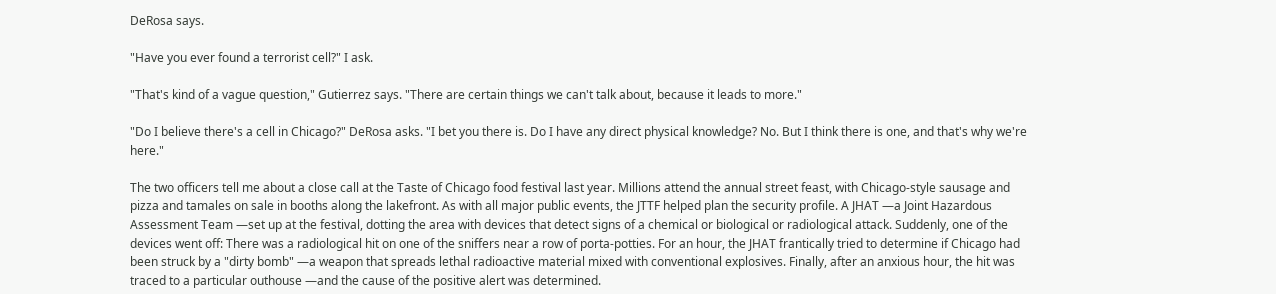DeRosa says.

"Have you ever found a terrorist cell?" I ask.

"That's kind of a vague question," Gutierrez says. "There are certain things we can't talk about, because it leads to more."

"Do I believe there's a cell in Chicago?" DeRosa asks. "I bet you there is. Do I have any direct physical knowledge? No. But I think there is one, and that's why we're here."

The two officers tell me about a close call at the Taste of Chicago food festival last year. Millions attend the annual street feast, with Chicago-style sausage and pizza and tamales on sale in booths along the lakefront. As with all major public events, the JTTF helped plan the security profile. A JHAT —a Joint Hazardous Assessment Team —set up at the festival, dotting the area with devices that detect signs of a chemical or biological or radiological attack. Suddenly, one of the devices went off: There was a radiological hit on one of the sniffers near a row of porta-potties. For an hour, the JHAT frantically tried to determine if Chicago had been struck by a "dirty bomb" —a weapon that spreads lethal radioactive material mixed with conventional explosives. Finally, after an anxious hour, the hit was traced to a particular outhouse —and the cause of the positive alert was determined.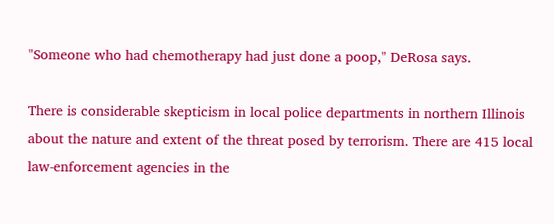"Someone who had chemotherapy had just done a poop," DeRosa says.

There is considerable skepticism in local police departments in northern Illinois about the nature and extent of the threat posed by terrorism. There are 415 local law-enforcement agencies in the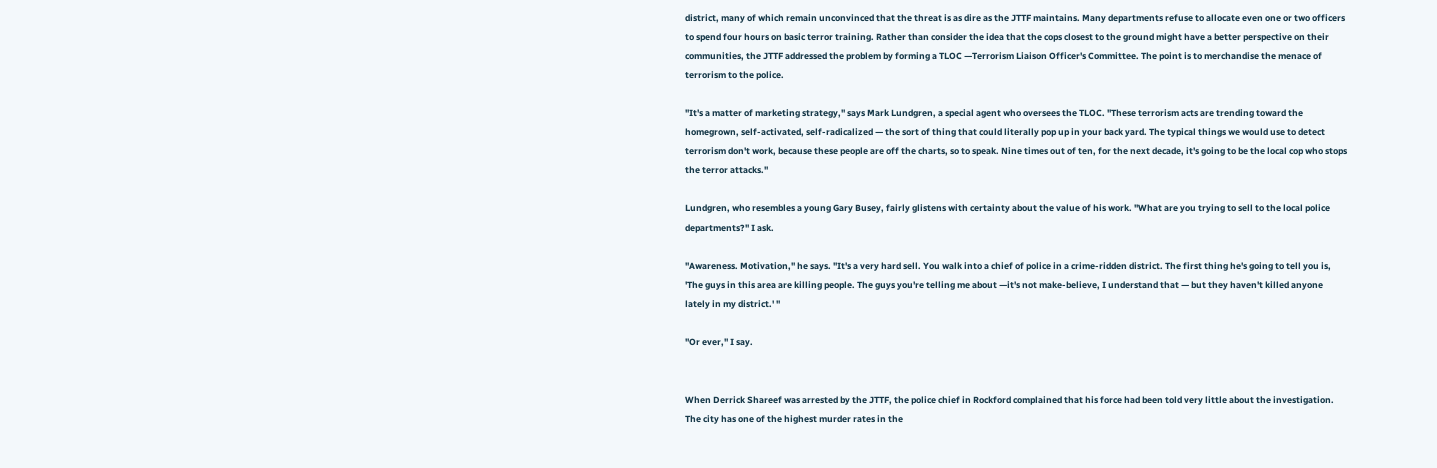district, many of which remain unconvinced that the threat is as dire as the JTTF maintains. Many departments refuse to allocate even one or two officers to spend four hours on basic terror training. Rather than consider the idea that the cops closest to the ground might have a better perspective on their communities, the JTTF addressed the problem by forming a TLOC —Terrorism Liaison Officer's Committee. The point is to merchandise the menace of terrorism to the police.

"It's a matter of marketing strategy," says Mark Lundgren, a special agent who oversees the TLOC. "These terrorism acts are trending toward the homegrown, self-activated, self-radicalized — the sort of thing that could literally pop up in your back yard. The typical things we would use to detect terrorism don't work, because these people are off the charts, so to speak. Nine times out of ten, for the next decade, it's going to be the local cop who stops the terror attacks."

Lundgren, who resembles a young Gary Busey, fairly glistens with certainty about the value of his work. "What are you trying to sell to the local police departments?" I ask.

"Awareness. Motivation," he says. "It's a very hard sell. You walk into a chief of police in a crime-ridden district. The first thing he's going to tell you is, 'The guys in this area are killing people. The guys you're telling me about —it's not make-believe, I understand that — but they haven't killed anyone lately in my district.' "

"Or ever," I say.


When Derrick Shareef was arrested by the JTTF, the police chief in Rockford complained that his force had been told very little about the investigation. The city has one of the highest murder rates in the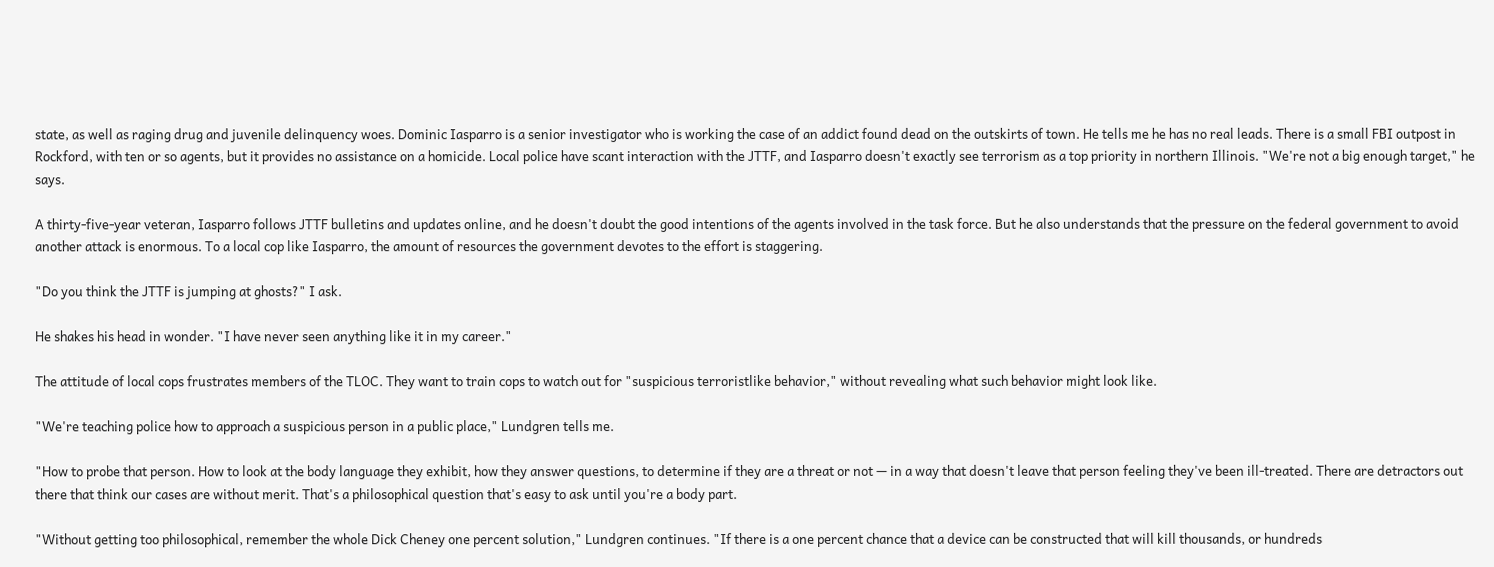state, as well as raging drug and juvenile delinquency woes. Dominic Iasparro is a senior investigator who is working the case of an addict found dead on the outskirts of town. He tells me he has no real leads. There is a small FBI outpost in Rockford, with ten or so agents, but it provides no assistance on a homicide. Local police have scant interaction with the JTTF, and Iasparro doesn't exactly see terrorism as a top priority in northern Illinois. "We're not a big enough target," he says.

A thirty-five-year veteran, Iasparro follows JTTF bulletins and updates online, and he doesn't doubt the good intentions of the agents involved in the task force. But he also understands that the pressure on the federal government to avoid another attack is enormous. To a local cop like Iasparro, the amount of resources the government devotes to the effort is staggering.

"Do you think the JTTF is jumping at ghosts?" I ask.

He shakes his head in wonder. "I have never seen anything like it in my career."

The attitude of local cops frustrates members of the TLOC. They want to train cops to watch out for "suspicious terroristlike behavior," without revealing what such behavior might look like.

"We're teaching police how to approach a suspicious person in a public place," Lundgren tells me.

"How to probe that person. How to look at the body language they exhibit, how they answer questions, to determine if they are a threat or not — in a way that doesn't leave that person feeling they've been ill-treated. There are detractors out there that think our cases are without merit. That's a philosophical question that's easy to ask until you're a body part.

"Without getting too philosophical, remember the whole Dick Cheney one percent solution," Lundgren continues. "If there is a one percent chance that a device can be constructed that will kill thousands, or hundreds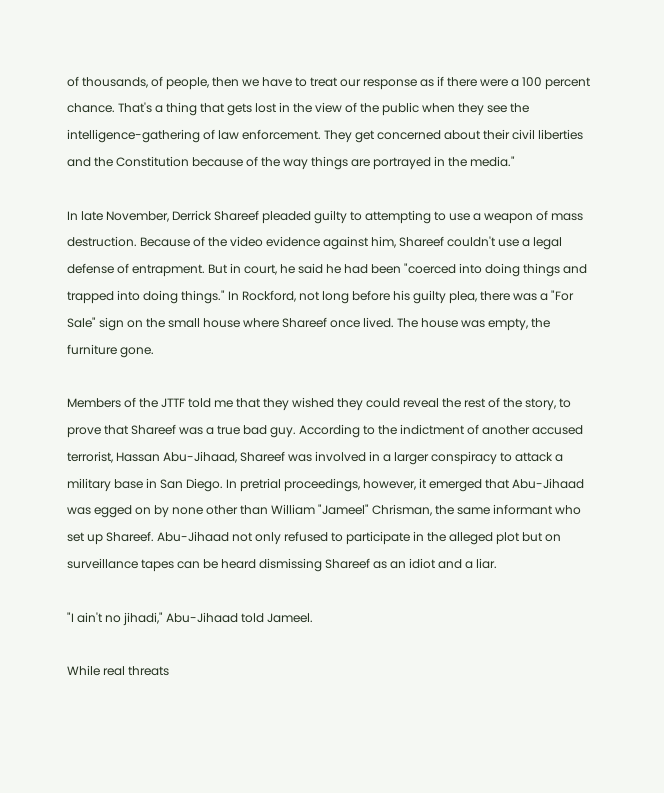of thousands, of people, then we have to treat our response as if there were a 100 percent chance. That's a thing that gets lost in the view of the public when they see the intelligence-gathering of law enforcement. They get concerned about their civil liberties and the Constitution because of the way things are portrayed in the media."

In late November, Derrick Shareef pleaded guilty to attempting to use a weapon of mass destruction. Because of the video evidence against him, Shareef couldn't use a legal defense of entrapment. But in court, he said he had been "coerced into doing things and trapped into doing things." In Rockford, not long before his guilty plea, there was a "For Sale" sign on the small house where Shareef once lived. The house was empty, the furniture gone.

Members of the JTTF told me that they wished they could reveal the rest of the story, to prove that Shareef was a true bad guy. According to the indictment of another accused terrorist, Hassan Abu-Jihaad, Shareef was involved in a larger conspiracy to attack a military base in San Diego. In pretrial proceedings, however, it emerged that Abu-Jihaad was egged on by none other than William "Jameel" Chrisman, the same informant who set up Shareef. Abu-Jihaad not only refused to participate in the alleged plot but on surveillance tapes can be heard dismissing Shareef as an idiot and a liar.

"I ain't no jihadi," Abu-Jihaad told Jameel.

While real threats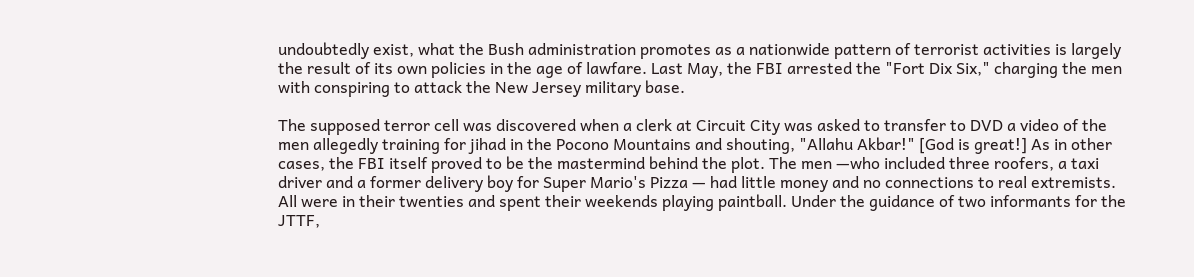undoubtedly exist, what the Bush administration promotes as a nationwide pattern of terrorist activities is largely the result of its own policies in the age of lawfare. Last May, the FBI arrested the "Fort Dix Six," charging the men with conspiring to attack the New Jersey military base.

The supposed terror cell was discovered when a clerk at Circuit City was asked to transfer to DVD a video of the men allegedly training for jihad in the Pocono Mountains and shouting, "Allahu Akbar!" [God is great!] As in other cases, the FBI itself proved to be the mastermind behind the plot. The men —who included three roofers, a taxi driver and a former delivery boy for Super Mario's Pizza — had little money and no connections to real extremists. All were in their twenties and spent their weekends playing paintball. Under the guidance of two informants for the JTTF,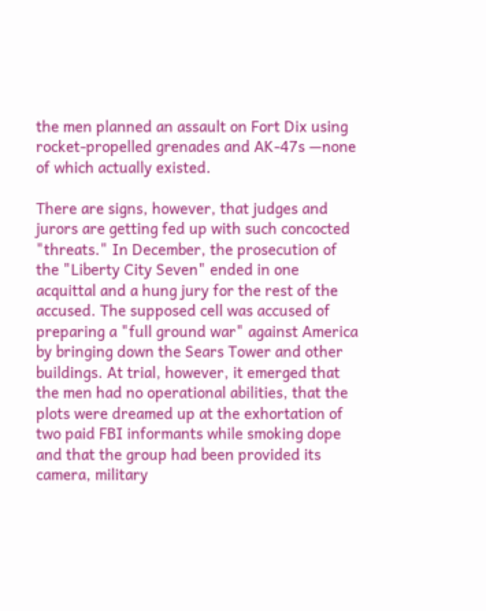the men planned an assault on Fort Dix using rocket-propelled grenades and AK-47s —none of which actually existed.

There are signs, however, that judges and jurors are getting fed up with such concocted "threats." In December, the prosecution of the "Liberty City Seven" ended in one acquittal and a hung jury for the rest of the accused. The supposed cell was accused of preparing a "full ground war" against America by bringing down the Sears Tower and other buildings. At trial, however, it emerged that the men had no operational abilities, that the plots were dreamed up at the exhortation of two paid FBI informants while smoking dope and that the group had been provided its camera, military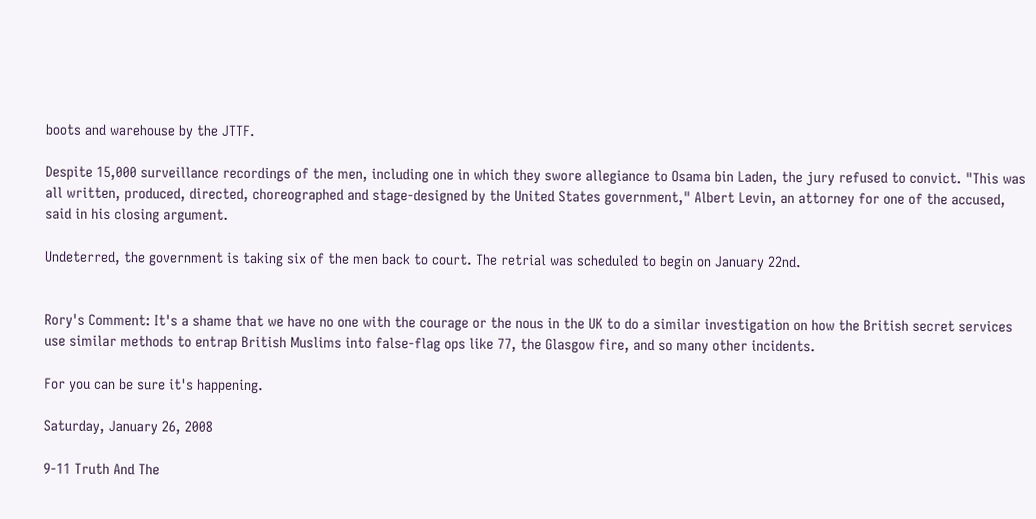boots and warehouse by the JTTF.

Despite 15,000 surveillance recordings of the men, including one in which they swore allegiance to Osama bin Laden, the jury refused to convict. "This was all written, produced, directed, choreographed and stage-designed by the United States government," Albert Levin, an attorney for one of the accused, said in his closing argument.

Undeterred, the government is taking six of the men back to court. The retrial was scheduled to begin on January 22nd.


Rory's Comment: It's a shame that we have no one with the courage or the nous in the UK to do a similar investigation on how the British secret services use similar methods to entrap British Muslims into false-flag ops like 77, the Glasgow fire, and so many other incidents.

For you can be sure it's happening.

Saturday, January 26, 2008

9-11 Truth And The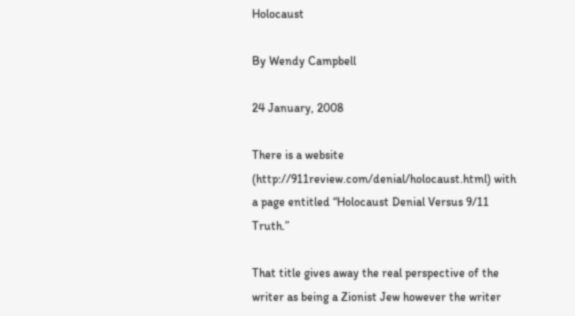Holocaust

By Wendy Campbell

24 January, 2008

There is a website (http://911review.com/denial/holocaust.html) with a page entitled “Holocaust Denial Versus 9/11 Truth.”

That title gives away the real perspective of the writer as being a Zionist Jew however the writer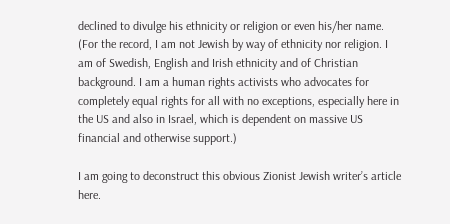declined to divulge his ethnicity or religion or even his/her name. (For the record, I am not Jewish by way of ethnicity nor religion. I am of Swedish, English and Irish ethnicity and of Christian background. I am a human rights activists who advocates for completely equal rights for all with no exceptions, especially here in the US and also in Israel, which is dependent on massive US financial and otherwise support.)

I am going to deconstruct this obvious Zionist Jewish writer’s article here.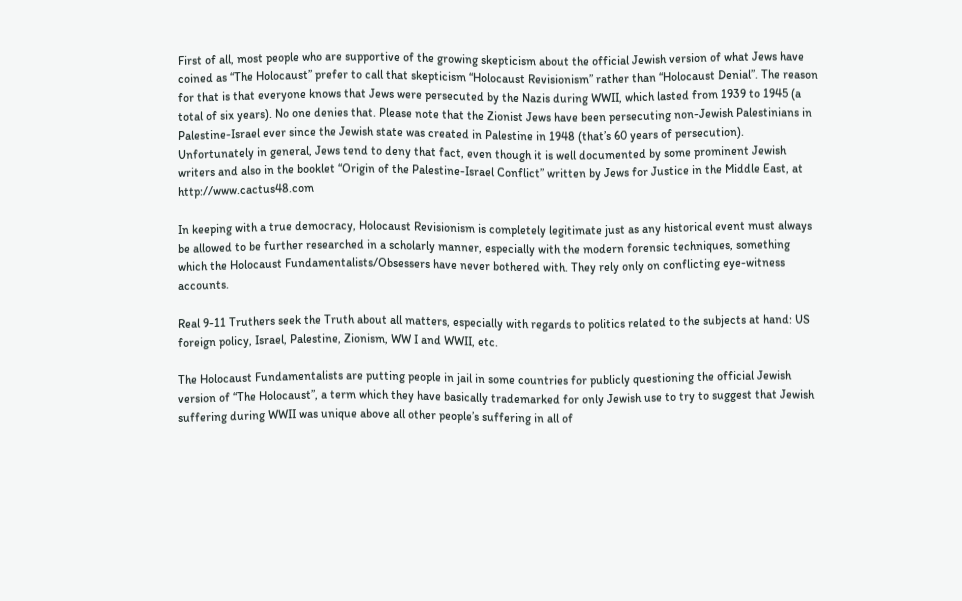First of all, most people who are supportive of the growing skepticism about the official Jewish version of what Jews have coined as “The Holocaust” prefer to call that skepticism “Holocaust Revisionism” rather than “Holocaust Denial”. The reason for that is that everyone knows that Jews were persecuted by the Nazis during WWII, which lasted from 1939 to 1945 (a total of six years). No one denies that. Please note that the Zionist Jews have been persecuting non-Jewish Palestinians in Palestine-Israel ever since the Jewish state was created in Palestine in 1948 (that’s 60 years of persecution). Unfortunately in general, Jews tend to deny that fact, even though it is well documented by some prominent Jewish writers and also in the booklet “Origin of the Palestine-Israel Conflict” written by Jews for Justice in the Middle East, at http://www.cactus48.com

In keeping with a true democracy, Holocaust Revisionism is completely legitimate just as any historical event must always be allowed to be further researched in a scholarly manner, especially with the modern forensic techniques, something which the Holocaust Fundamentalists/Obsessers have never bothered with. They rely only on conflicting eye-witness accounts.

Real 9-11 Truthers seek the Truth about all matters, especially with regards to politics related to the subjects at hand: US foreign policy, Israel, Palestine, Zionism, WW I and WWII, etc.

The Holocaust Fundamentalists are putting people in jail in some countries for publicly questioning the official Jewish version of “The Holocaust”, a term which they have basically trademarked for only Jewish use to try to suggest that Jewish suffering during WWII was unique above all other people’s suffering in all of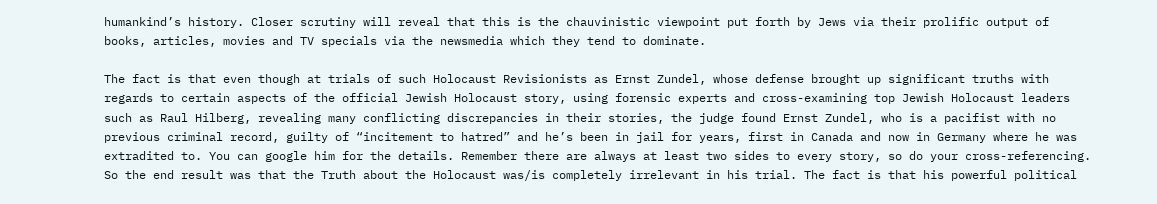humankind’s history. Closer scrutiny will reveal that this is the chauvinistic viewpoint put forth by Jews via their prolific output of books, articles, movies and TV specials via the newsmedia which they tend to dominate.

The fact is that even though at trials of such Holocaust Revisionists as Ernst Zundel, whose defense brought up significant truths with regards to certain aspects of the official Jewish Holocaust story, using forensic experts and cross-examining top Jewish Holocaust leaders such as Raul Hilberg, revealing many conflicting discrepancies in their stories, the judge found Ernst Zundel, who is a pacifist with no previous criminal record, guilty of “incitement to hatred” and he’s been in jail for years, first in Canada and now in Germany where he was extradited to. You can google him for the details. Remember there are always at least two sides to every story, so do your cross-referencing. So the end result was that the Truth about the Holocaust was/is completely irrelevant in his trial. The fact is that his powerful political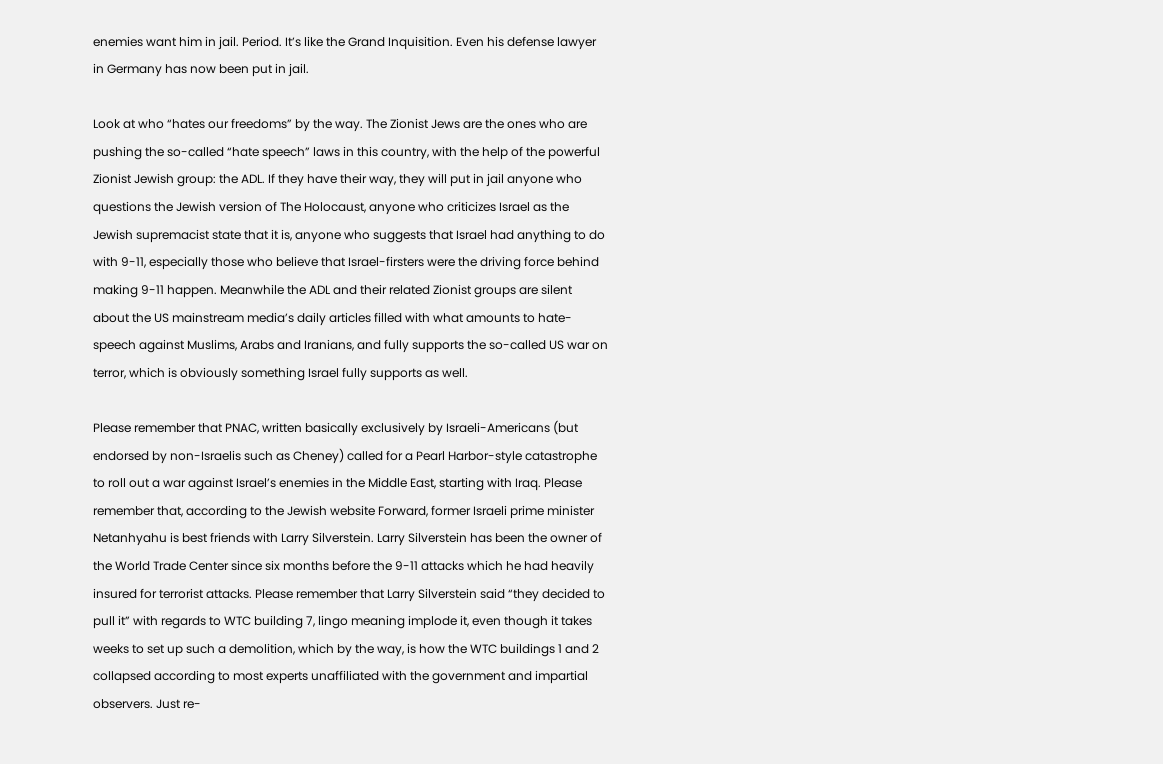enemies want him in jail. Period. It’s like the Grand Inquisition. Even his defense lawyer in Germany has now been put in jail.

Look at who “hates our freedoms” by the way. The Zionist Jews are the ones who are pushing the so-called “hate speech” laws in this country, with the help of the powerful Zionist Jewish group: the ADL. If they have their way, they will put in jail anyone who questions the Jewish version of The Holocaust, anyone who criticizes Israel as the Jewish supremacist state that it is, anyone who suggests that Israel had anything to do with 9-11, especially those who believe that Israel-firsters were the driving force behind making 9-11 happen. Meanwhile the ADL and their related Zionist groups are silent about the US mainstream media’s daily articles filled with what amounts to hate-speech against Muslims, Arabs and Iranians, and fully supports the so-called US war on terror, which is obviously something Israel fully supports as well.

Please remember that PNAC, written basically exclusively by Israeli-Americans (but endorsed by non-Israelis such as Cheney) called for a Pearl Harbor-style catastrophe to roll out a war against Israel’s enemies in the Middle East, starting with Iraq. Please remember that, according to the Jewish website Forward, former Israeli prime minister Netanhyahu is best friends with Larry Silverstein. Larry Silverstein has been the owner of the World Trade Center since six months before the 9-11 attacks which he had heavily insured for terrorist attacks. Please remember that Larry Silverstein said “they decided to pull it” with regards to WTC building 7, lingo meaning implode it, even though it takes weeks to set up such a demolition, which by the way, is how the WTC buildings 1 and 2 collapsed according to most experts unaffiliated with the government and impartial observers. Just re-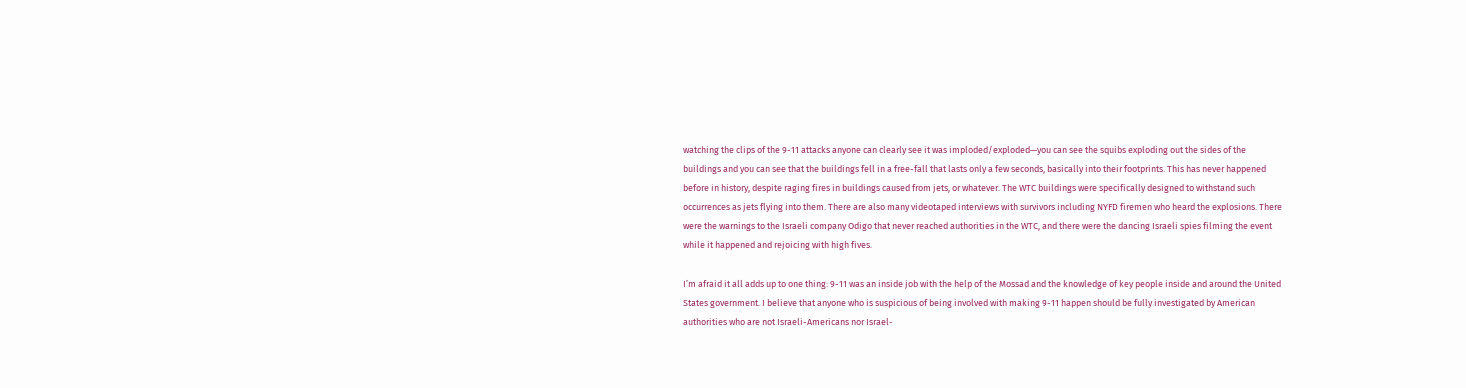watching the clips of the 9-11 attacks anyone can clearly see it was imploded/exploded—you can see the squibs exploding out the sides of the buildings and you can see that the buildings fell in a free-fall that lasts only a few seconds, basically into their footprints. This has never happened before in history, despite raging fires in buildings caused from jets, or whatever. The WTC buildings were specifically designed to withstand such occurrences as jets flying into them. There are also many videotaped interviews with survivors including NYFD firemen who heard the explosions. There were the warnings to the Israeli company Odigo that never reached authorities in the WTC, and there were the dancing Israeli spies filming the event while it happened and rejoicing with high fives.

I’m afraid it all adds up to one thing: 9-11 was an inside job with the help of the Mossad and the knowledge of key people inside and around the United States government. I believe that anyone who is suspicious of being involved with making 9-11 happen should be fully investigated by American authorities who are not Israeli-Americans nor Israel-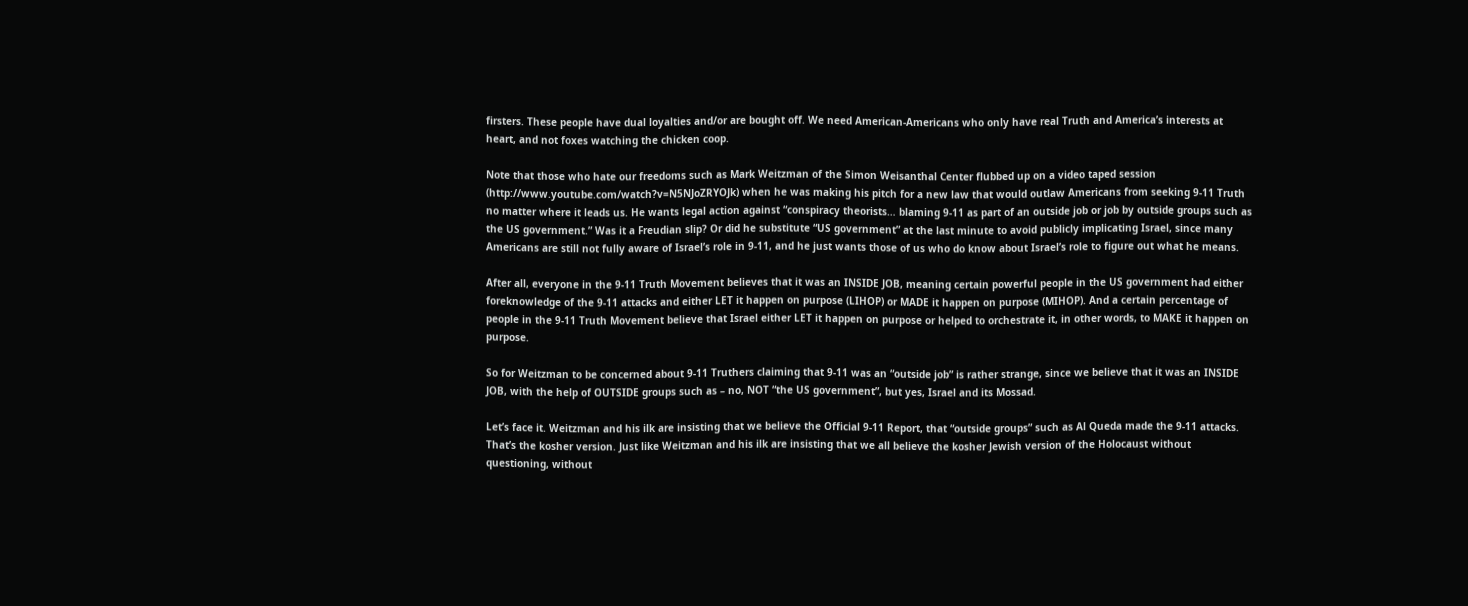firsters. These people have dual loyalties and/or are bought off. We need American-Americans who only have real Truth and America’s interests at heart, and not foxes watching the chicken coop.

Note that those who hate our freedoms such as Mark Weitzman of the Simon Weisanthal Center flubbed up on a video taped session (http://www.youtube.com/watch?v=N5NJoZRYOJk) when he was making his pitch for a new law that would outlaw Americans from seeking 9-11 Truth no matter where it leads us. He wants legal action against “conspiracy theorists… blaming 9-11 as part of an outside job or job by outside groups such as the US government.” Was it a Freudian slip? Or did he substitute “US government” at the last minute to avoid publicly implicating Israel, since many Americans are still not fully aware of Israel’s role in 9-11, and he just wants those of us who do know about Israel’s role to figure out what he means.

After all, everyone in the 9-11 Truth Movement believes that it was an INSIDE JOB, meaning certain powerful people in the US government had either foreknowledge of the 9-11 attacks and either LET it happen on purpose (LIHOP) or MADE it happen on purpose (MIHOP). And a certain percentage of people in the 9-11 Truth Movement believe that Israel either LET it happen on purpose or helped to orchestrate it, in other words, to MAKE it happen on purpose.

So for Weitzman to be concerned about 9-11 Truthers claiming that 9-11 was an “outside job” is rather strange, since we believe that it was an INSIDE JOB, with the help of OUTSIDE groups such as – no, NOT “the US government”, but yes, Israel and its Mossad.

Let’s face it. Weitzman and his ilk are insisting that we believe the Official 9-11 Report, that “outside groups” such as Al Queda made the 9-11 attacks. That’s the kosher version. Just like Weitzman and his ilk are insisting that we all believe the kosher Jewish version of the Holocaust without questioning, without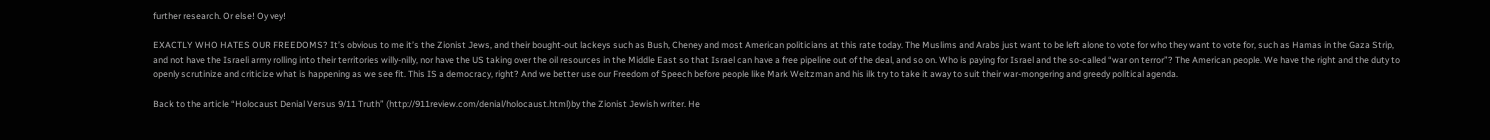further research. Or else! Oy vey!

EXACTLY WHO HATES OUR FREEDOMS? It’s obvious to me it’s the Zionist Jews, and their bought-out lackeys such as Bush, Cheney and most American politicians at this rate today. The Muslims and Arabs just want to be left alone to vote for who they want to vote for, such as Hamas in the Gaza Strip, and not have the Israeli army rolling into their territories willy-nilly, nor have the US taking over the oil resources in the Middle East so that Israel can have a free pipeline out of the deal, and so on. Who is paying for Israel and the so-called “war on terror”? The American people. We have the right and the duty to openly scrutinize and criticize what is happening as we see fit. This IS a democracy, right? And we better use our Freedom of Speech before people like Mark Weitzman and his ilk try to take it away to suit their war-mongering and greedy political agenda.

Back to the article “Holocaust Denial Versus 9/11 Truth” (http://911review.com/denial/holocaust.html)by the Zionist Jewish writer. He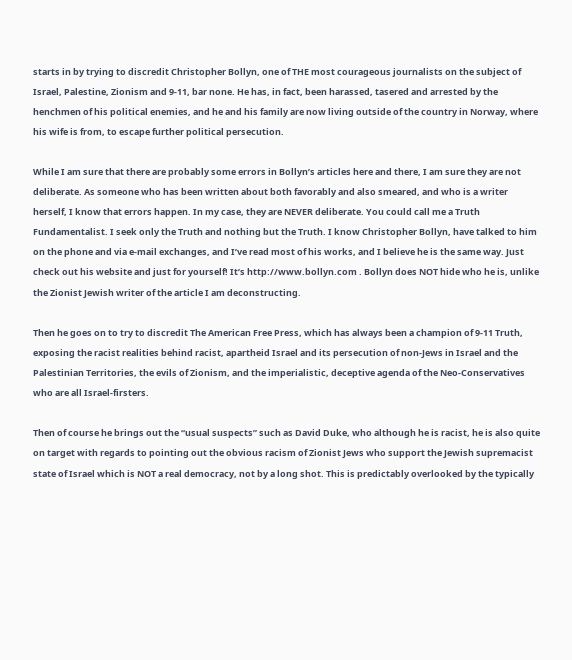starts in by trying to discredit Christopher Bollyn, one of THE most courageous journalists on the subject of Israel, Palestine, Zionism and 9-11, bar none. He has, in fact, been harassed, tasered and arrested by the henchmen of his political enemies, and he and his family are now living outside of the country in Norway, where his wife is from, to escape further political persecution.

While I am sure that there are probably some errors in Bollyn’s articles here and there, I am sure they are not deliberate. As someone who has been written about both favorably and also smeared, and who is a writer herself, I know that errors happen. In my case, they are NEVER deliberate. You could call me a Truth Fundamentalist. I seek only the Truth and nothing but the Truth. I know Christopher Bollyn, have talked to him on the phone and via e-mail exchanges, and I’ve read most of his works, and I believe he is the same way. Just check out his website and just for yourself! It’s http://www.bollyn.com . Bollyn does NOT hide who he is, unlike the Zionist Jewish writer of the article I am deconstructing.

Then he goes on to try to discredit The American Free Press, which has always been a champion of 9-11 Truth, exposing the racist realities behind racist, apartheid Israel and its persecution of non-Jews in Israel and the Palestinian Territories, the evils of Zionism, and the imperialistic, deceptive agenda of the Neo-Conservatives who are all Israel-firsters.

Then of course he brings out the “usual suspects” such as David Duke, who although he is racist, he is also quite on target with regards to pointing out the obvious racism of Zionist Jews who support the Jewish supremacist state of Israel which is NOT a real democracy, not by a long shot. This is predictably overlooked by the typically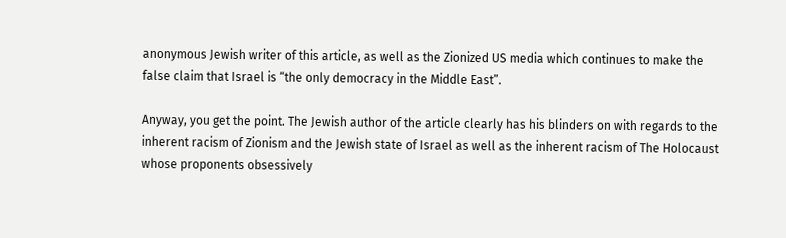anonymous Jewish writer of this article, as well as the Zionized US media which continues to make the false claim that Israel is “the only democracy in the Middle East”.

Anyway, you get the point. The Jewish author of the article clearly has his blinders on with regards to the inherent racism of Zionism and the Jewish state of Israel as well as the inherent racism of The Holocaust whose proponents obsessively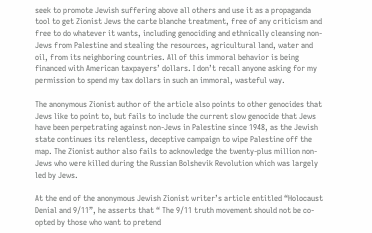seek to promote Jewish suffering above all others and use it as a propaganda tool to get Zionist Jews the carte blanche treatment, free of any criticism and free to do whatever it wants, including genociding and ethnically cleansing non-Jews from Palestine and stealing the resources, agricultural land, water and oil, from its neighboring countries. All of this immoral behavior is being financed with American taxpayers’ dollars. I don’t recall anyone asking for my permission to spend my tax dollars in such an immoral, wasteful way.

The anonymous Zionist author of the article also points to other genocides that Jews like to point to, but fails to include the current slow genocide that Jews have been perpetrating against non-Jews in Palestine since 1948, as the Jewish state continues its relentless, deceptive campaign to wipe Palestine off the map. The Zionist author also fails to acknowledge the twenty-plus million non-Jews who were killed during the Russian Bolshevik Revolution which was largely led by Jews.

At the end of the anonymous Jewish Zionist writer’s article entitled “Holocaust Denial and 9/11”, he asserts that “ The 9/11 truth movement should not be co-opted by those who want to pretend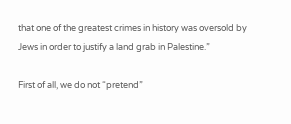that one of the greatest crimes in history was oversold by Jews in order to justify a land grab in Palestine.”

First of all, we do not “pretend”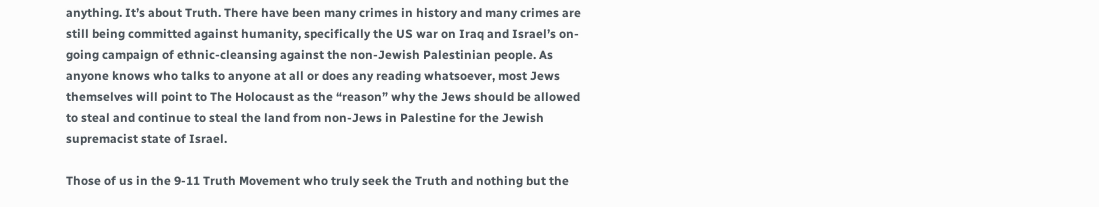anything. It’s about Truth. There have been many crimes in history and many crimes are still being committed against humanity, specifically the US war on Iraq and Israel’s on-going campaign of ethnic-cleansing against the non-Jewish Palestinian people. As anyone knows who talks to anyone at all or does any reading whatsoever, most Jews themselves will point to The Holocaust as the “reason” why the Jews should be allowed to steal and continue to steal the land from non-Jews in Palestine for the Jewish supremacist state of Israel.

Those of us in the 9-11 Truth Movement who truly seek the Truth and nothing but the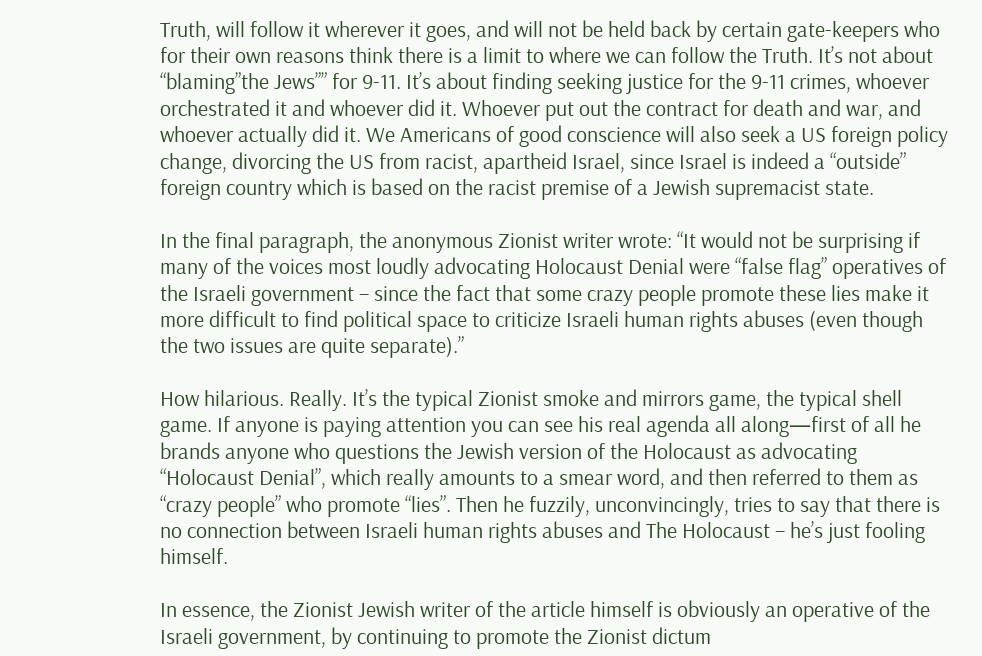Truth, will follow it wherever it goes, and will not be held back by certain gate-keepers who for their own reasons think there is a limit to where we can follow the Truth. It’s not about “blaming”the Jews”” for 9-11. It’s about finding seeking justice for the 9-11 crimes, whoever orchestrated it and whoever did it. Whoever put out the contract for death and war, and whoever actually did it. We Americans of good conscience will also seek a US foreign policy change, divorcing the US from racist, apartheid Israel, since Israel is indeed a “outside” foreign country which is based on the racist premise of a Jewish supremacist state.

In the final paragraph, the anonymous Zionist writer wrote: “It would not be surprising if many of the voices most loudly advocating Holocaust Denial were “false flag” operatives of the Israeli government – since the fact that some crazy people promote these lies make it more difficult to find political space to criticize Israeli human rights abuses (even though the two issues are quite separate).”

How hilarious. Really. It’s the typical Zionist smoke and mirrors game, the typical shell game. If anyone is paying attention you can see his real agenda all along—first of all he brands anyone who questions the Jewish version of the Holocaust as advocating “Holocaust Denial”, which really amounts to a smear word, and then referred to them as “crazy people” who promote “lies”. Then he fuzzily, unconvincingly, tries to say that there is no connection between Israeli human rights abuses and The Holocaust – he’s just fooling himself.

In essence, the Zionist Jewish writer of the article himself is obviously an operative of the Israeli government, by continuing to promote the Zionist dictum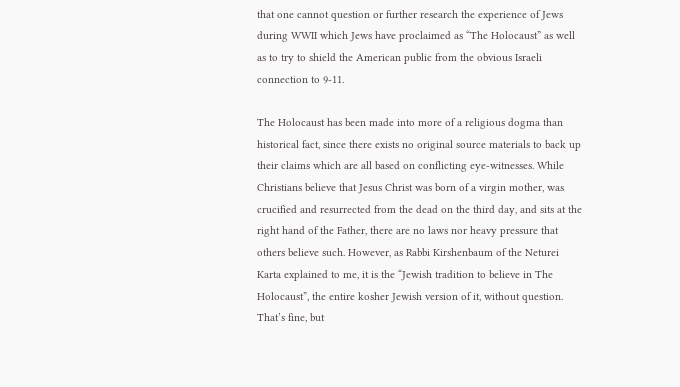that one cannot question or further research the experience of Jews during WWII which Jews have proclaimed as “The Holocaust” as well as to try to shield the American public from the obvious Israeli connection to 9-11.

The Holocaust has been made into more of a religious dogma than historical fact, since there exists no original source materials to back up their claims which are all based on conflicting eye-witnesses. While Christians believe that Jesus Christ was born of a virgin mother, was crucified and resurrected from the dead on the third day, and sits at the right hand of the Father, there are no laws nor heavy pressure that others believe such. However, as Rabbi Kirshenbaum of the Neturei Karta explained to me, it is the “Jewish tradition to believe in The Holocaust”, the entire kosher Jewish version of it, without question. That’s fine, but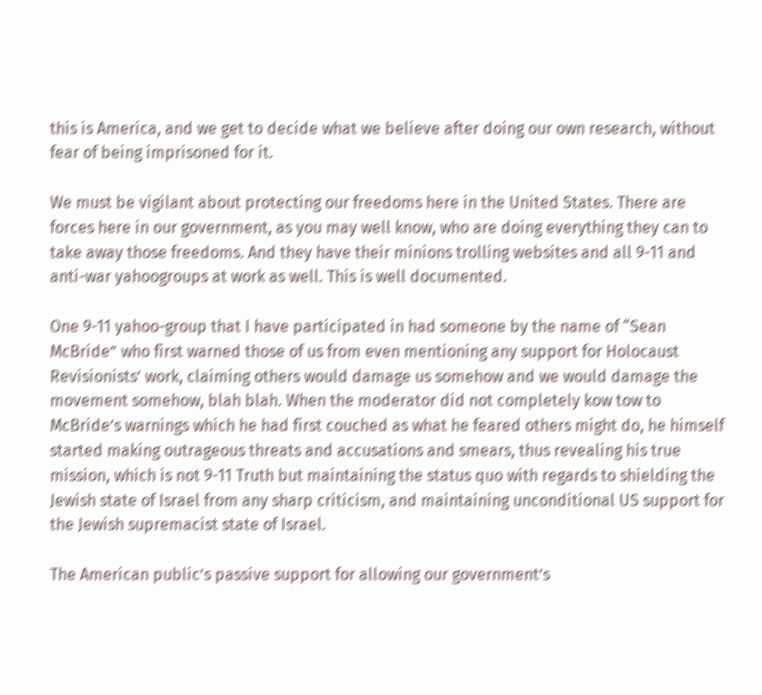this is America, and we get to decide what we believe after doing our own research, without fear of being imprisoned for it.

We must be vigilant about protecting our freedoms here in the United States. There are forces here in our government, as you may well know, who are doing everything they can to take away those freedoms. And they have their minions trolling websites and all 9-11 and anti-war yahoogroups at work as well. This is well documented.

One 9-11 yahoo-group that I have participated in had someone by the name of “Sean McBride” who first warned those of us from even mentioning any support for Holocaust Revisionists’ work, claiming others would damage us somehow and we would damage the movement somehow, blah blah. When the moderator did not completely kow tow to McBride’s warnings which he had first couched as what he feared others might do, he himself started making outrageous threats and accusations and smears, thus revealing his true mission, which is not 9-11 Truth but maintaining the status quo with regards to shielding the Jewish state of Israel from any sharp criticism, and maintaining unconditional US support for the Jewish supremacist state of Israel.

The American public’s passive support for allowing our government’s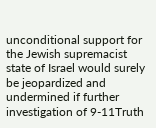unconditional support for the Jewish supremacist state of Israel would surely be jeopardized and undermined if further investigation of 9-11Truth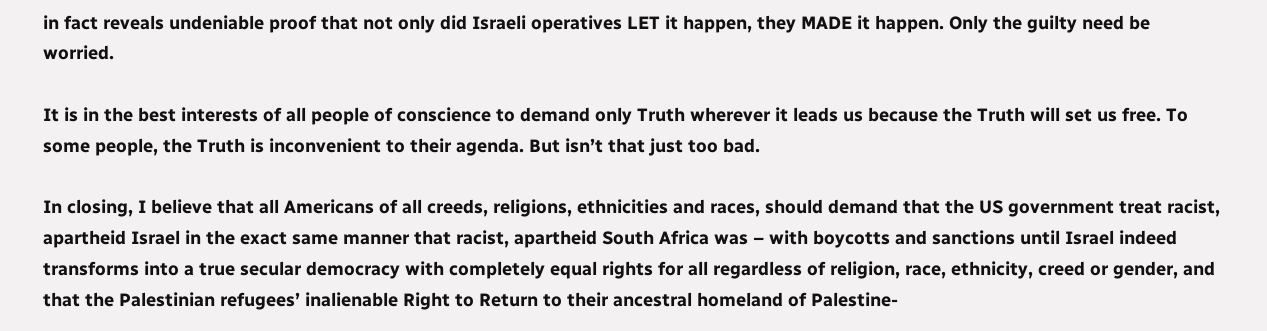in fact reveals undeniable proof that not only did Israeli operatives LET it happen, they MADE it happen. Only the guilty need be worried.

It is in the best interests of all people of conscience to demand only Truth wherever it leads us because the Truth will set us free. To some people, the Truth is inconvenient to their agenda. But isn’t that just too bad.

In closing, I believe that all Americans of all creeds, religions, ethnicities and races, should demand that the US government treat racist, apartheid Israel in the exact same manner that racist, apartheid South Africa was – with boycotts and sanctions until Israel indeed transforms into a true secular democracy with completely equal rights for all regardless of religion, race, ethnicity, creed or gender, and that the Palestinian refugees’ inalienable Right to Return to their ancestral homeland of Palestine-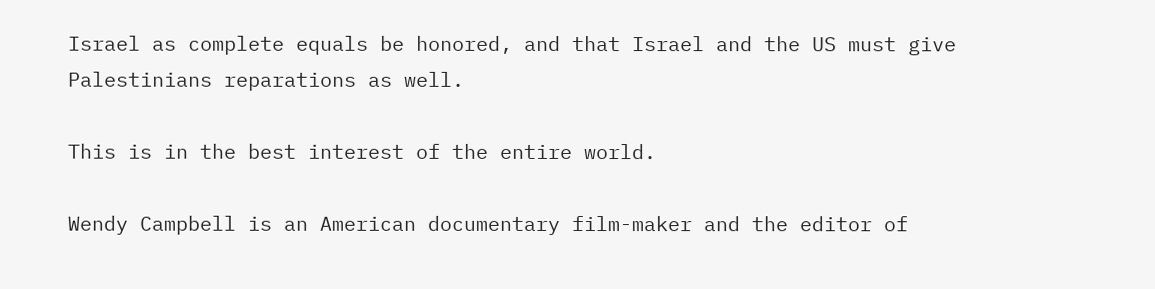Israel as complete equals be honored, and that Israel and the US must give Palestinians reparations as well.

This is in the best interest of the entire world.

Wendy Campbell is an American documentary film-maker and the editor of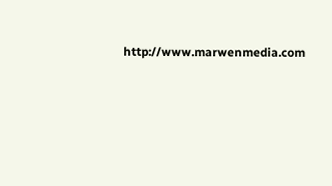http://www.marwenmedia.com